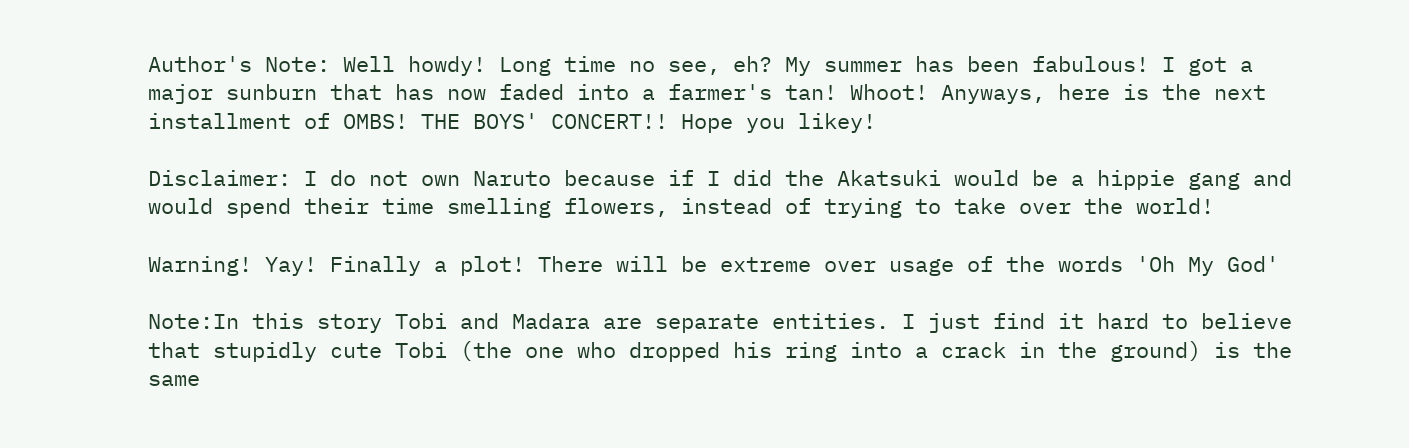Author's Note: Well howdy! Long time no see, eh? My summer has been fabulous! I got a major sunburn that has now faded into a farmer's tan! Whoot! Anyways, here is the next installment of OMBS! THE BOYS' CONCERT!! Hope you likey!

Disclaimer: I do not own Naruto because if I did the Akatsuki would be a hippie gang and would spend their time smelling flowers, instead of trying to take over the world!

Warning! Yay! Finally a plot! There will be extreme over usage of the words 'Oh My God'

Note:In this story Tobi and Madara are separate entities. I just find it hard to believe that stupidly cute Tobi (the one who dropped his ring into a crack in the ground) is the same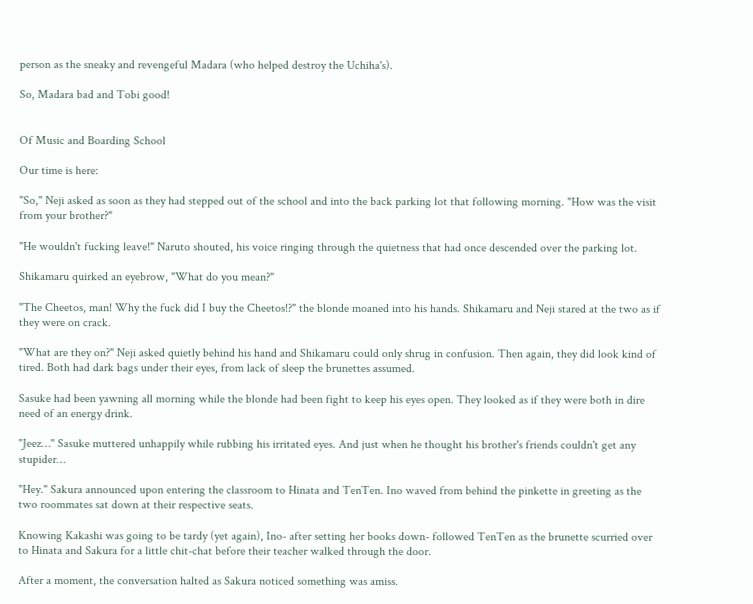person as the sneaky and revengeful Madara (who helped destroy the Uchiha's).

So, Madara bad and Tobi good!


Of Music and Boarding School

Our time is here:

"So," Neji asked as soon as they had stepped out of the school and into the back parking lot that following morning. "How was the visit from your brother?"

"He wouldn't fucking leave!" Naruto shouted, his voice ringing through the quietness that had once descended over the parking lot.

Shikamaru quirked an eyebrow, "What do you mean?"

"The Cheetos, man! Why the fuck did I buy the Cheetos!?" the blonde moaned into his hands. Shikamaru and Neji stared at the two as if they were on crack.

"What are they on?" Neji asked quietly behind his hand and Shikamaru could only shrug in confusion. Then again, they did look kind of tired. Both had dark bags under their eyes, from lack of sleep the brunettes assumed.

Sasuke had been yawning all morning while the blonde had been fight to keep his eyes open. They looked as if they were both in dire need of an energy drink.

"Jeez…" Sasuke muttered unhappily while rubbing his irritated eyes. And just when he thought his brother's friends couldn't get any stupider…

"Hey." Sakura announced upon entering the classroom to Hinata and TenTen. Ino waved from behind the pinkette in greeting as the two roommates sat down at their respective seats.

Knowing Kakashi was going to be tardy (yet again), Ino- after setting her books down- followed TenTen as the brunette scurried over to Hinata and Sakura for a little chit-chat before their teacher walked through the door.

After a moment, the conversation halted as Sakura noticed something was amiss.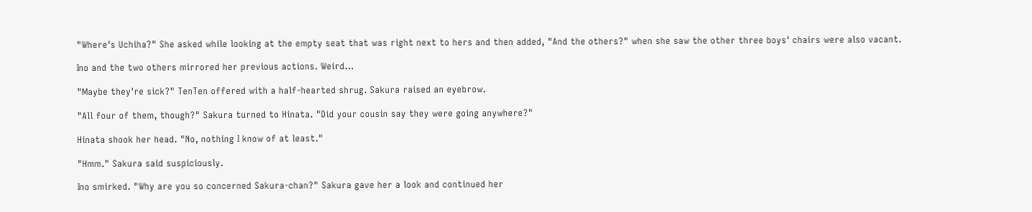"Where's Uchiha?" She asked while looking at the empty seat that was right next to hers and then added, "And the others?" when she saw the other three boys' chairs were also vacant.

Ino and the two others mirrored her previous actions. Weird…

"Maybe they're sick?" TenTen offered with a half-hearted shrug. Sakura raised an eyebrow.

"All four of them, though?" Sakura turned to Hinata. "Did your cousin say they were going anywhere?"

Hinata shook her head. "No, nothing I know of at least."

"Hmm." Sakura said suspiciously.

Ino smirked. "Why are you so concerned Sakura-chan?" Sakura gave her a look and continued her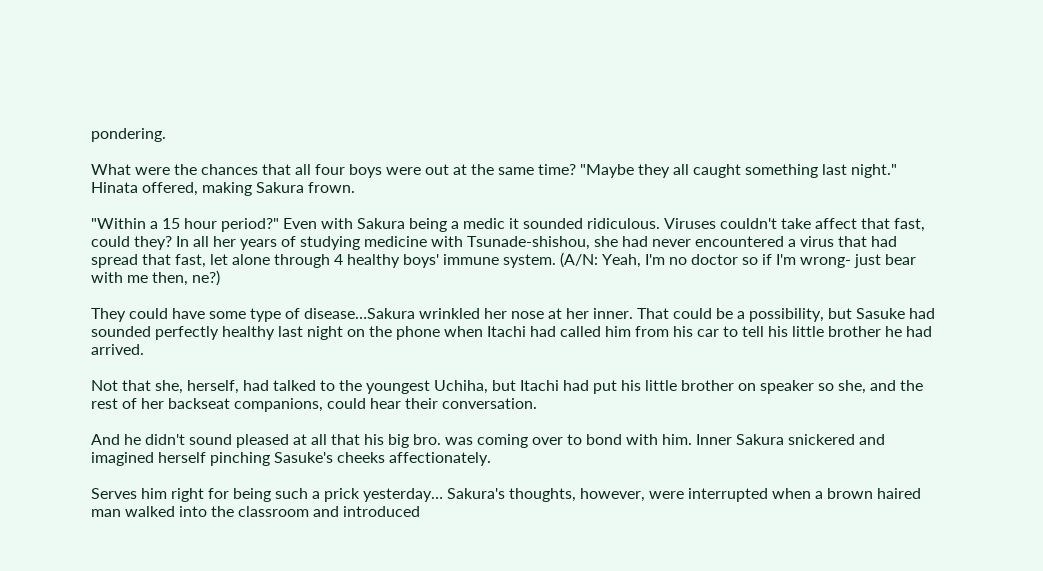pondering.

What were the chances that all four boys were out at the same time? "Maybe they all caught something last night." Hinata offered, making Sakura frown.

"Within a 15 hour period?" Even with Sakura being a medic it sounded ridiculous. Viruses couldn't take affect that fast, could they? In all her years of studying medicine with Tsunade-shishou, she had never encountered a virus that had spread that fast, let alone through 4 healthy boys' immune system. (A/N: Yeah, I'm no doctor so if I'm wrong- just bear with me then, ne?)

They could have some type of disease…Sakura wrinkled her nose at her inner. That could be a possibility, but Sasuke had sounded perfectly healthy last night on the phone when Itachi had called him from his car to tell his little brother he had arrived.

Not that she, herself, had talked to the youngest Uchiha, but Itachi had put his little brother on speaker so she, and the rest of her backseat companions, could hear their conversation.

And he didn't sound pleased at all that his big bro. was coming over to bond with him. Inner Sakura snickered and imagined herself pinching Sasuke's cheeks affectionately.

Serves him right for being such a prick yesterday… Sakura's thoughts, however, were interrupted when a brown haired man walked into the classroom and introduced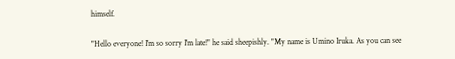himself.

"Hello everyone! I'm so sorry I'm late!" he said sheepishly. "My name is Umino Iruka. As you can see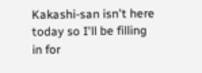Kakashi-san isn't here today so I'll be filling in for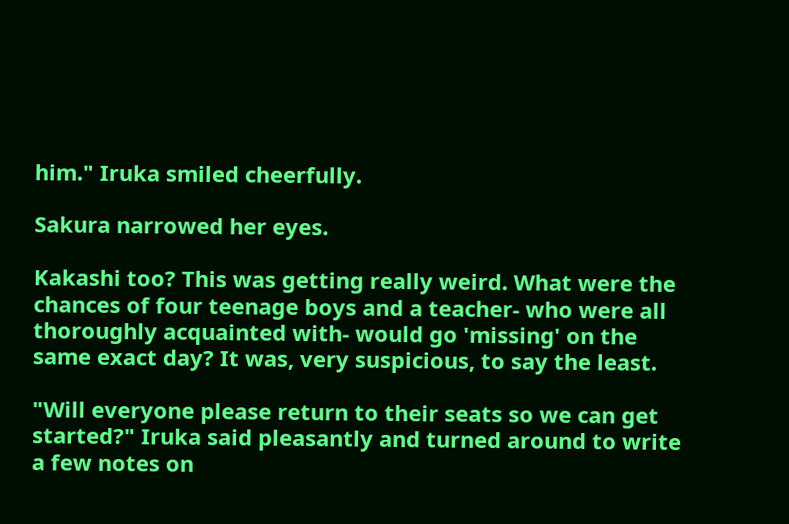him." Iruka smiled cheerfully.

Sakura narrowed her eyes.

Kakashi too? This was getting really weird. What were the chances of four teenage boys and a teacher- who were all thoroughly acquainted with- would go 'missing' on the same exact day? It was, very suspicious, to say the least.

"Will everyone please return to their seats so we can get started?" Iruka said pleasantly and turned around to write a few notes on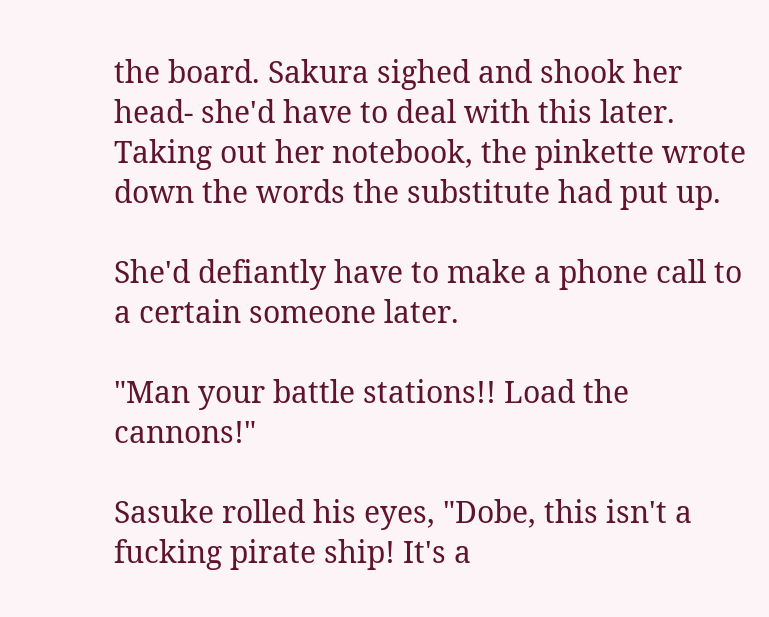the board. Sakura sighed and shook her head- she'd have to deal with this later. Taking out her notebook, the pinkette wrote down the words the substitute had put up.

She'd defiantly have to make a phone call to a certain someone later.

"Man your battle stations!! Load the cannons!"

Sasuke rolled his eyes, "Dobe, this isn't a fucking pirate ship! It's a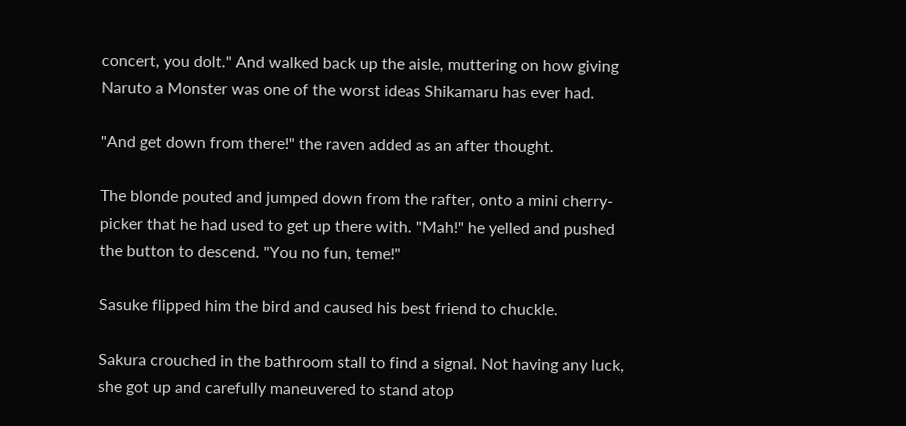concert, you dolt." And walked back up the aisle, muttering on how giving Naruto a Monster was one of the worst ideas Shikamaru has ever had.

"And get down from there!" the raven added as an after thought.

The blonde pouted and jumped down from the rafter, onto a mini cherry-picker that he had used to get up there with. "Mah!" he yelled and pushed the button to descend. "You no fun, teme!"

Sasuke flipped him the bird and caused his best friend to chuckle.

Sakura crouched in the bathroom stall to find a signal. Not having any luck, she got up and carefully maneuvered to stand atop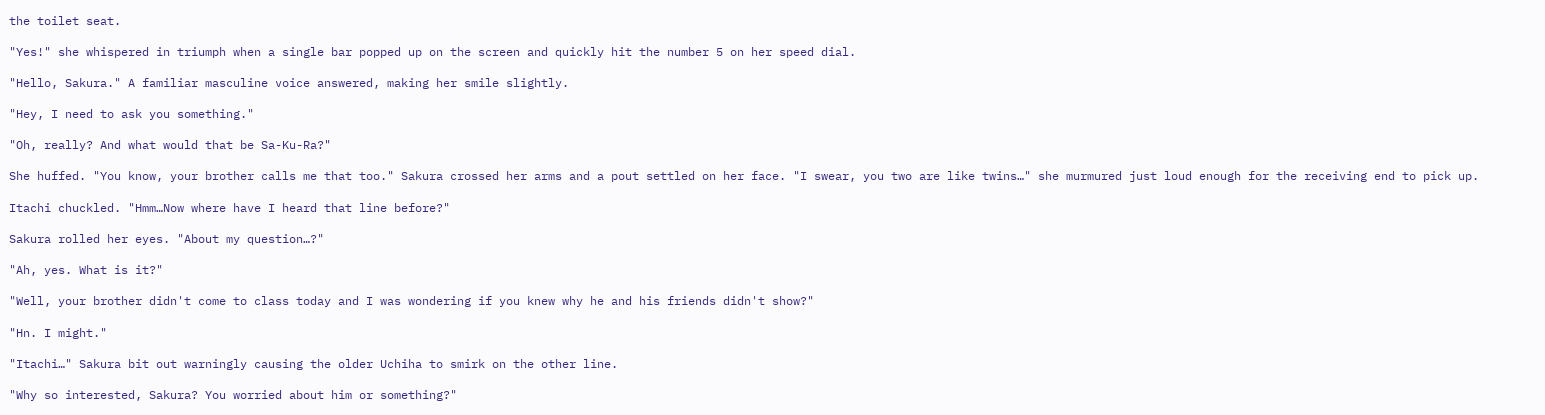the toilet seat.

"Yes!" she whispered in triumph when a single bar popped up on the screen and quickly hit the number 5 on her speed dial.

"Hello, Sakura." A familiar masculine voice answered, making her smile slightly.

"Hey, I need to ask you something."

"Oh, really? And what would that be Sa-Ku-Ra?"

She huffed. "You know, your brother calls me that too." Sakura crossed her arms and a pout settled on her face. "I swear, you two are like twins…" she murmured just loud enough for the receiving end to pick up.

Itachi chuckled. "Hmm…Now where have I heard that line before?"

Sakura rolled her eyes. "About my question…?"

"Ah, yes. What is it?"

"Well, your brother didn't come to class today and I was wondering if you knew why he and his friends didn't show?"

"Hn. I might."

"Itachi…" Sakura bit out warningly causing the older Uchiha to smirk on the other line.

"Why so interested, Sakura? You worried about him or something?"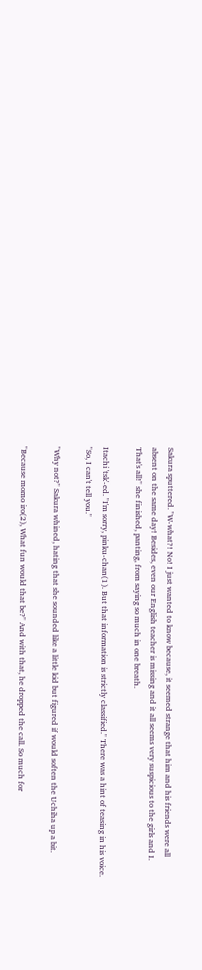Sakura sputtered. "W-what?! No! I just wanted to know because, it seemed strange that him and his friends were all absent on the same day! Besides, even our English teacher is missing and it all seems very suspicious to the girls and I. That's all!" she finished, panting, from saying so much in one breath.

Itachi 'tsk'-ed. "I'm sorry, pinku-chan(1). But that information is strictly classified." There was a hint of teasing in his voice. "So, I can't tell you."

"Why not?" Sakura whined, hating that she sounded like a little kid but figured if would soften the Uchiha up a bit.

"Because momo iro(2), What fun would that be?" And with that, he dropped the call. So much for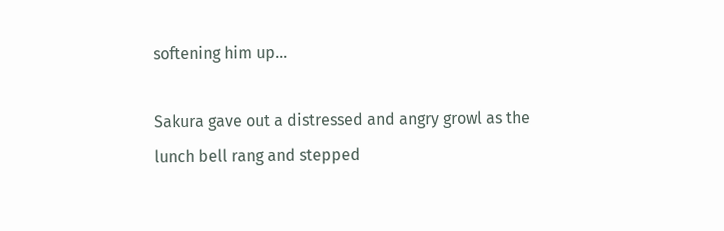softening him up…

Sakura gave out a distressed and angry growl as the lunch bell rang and stepped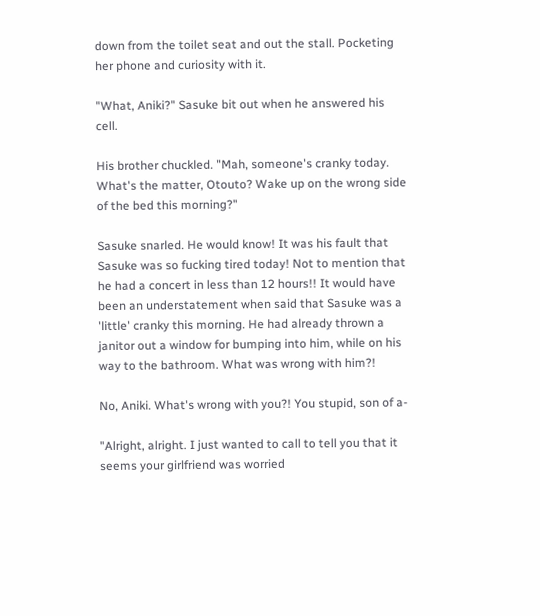down from the toilet seat and out the stall. Pocketing her phone and curiosity with it.

"What, Aniki?" Sasuke bit out when he answered his cell.

His brother chuckled. "Mah, someone's cranky today. What's the matter, Otouto? Wake up on the wrong side of the bed this morning?"

Sasuke snarled. He would know! It was his fault that Sasuke was so fucking tired today! Not to mention that he had a concert in less than 12 hours!! It would have been an understatement when said that Sasuke was a 'little' cranky this morning. He had already thrown a janitor out a window for bumping into him, while on his way to the bathroom. What was wrong with him?!

No, Aniki. What's wrong with you?! You stupid, son of a-

"Alright, alright. I just wanted to call to tell you that it seems your girlfriend was worried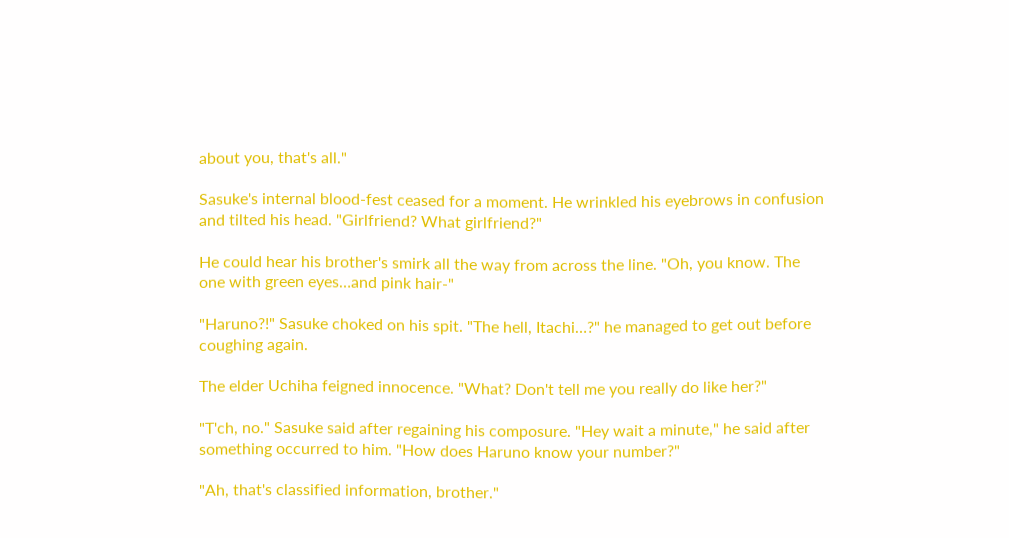about you, that's all."

Sasuke's internal blood-fest ceased for a moment. He wrinkled his eyebrows in confusion and tilted his head. "Girlfriend? What girlfriend?"

He could hear his brother's smirk all the way from across the line. "Oh, you know. The one with green eyes…and pink hair-"

"Haruno?!" Sasuke choked on his spit. "The hell, Itachi…?" he managed to get out before coughing again.

The elder Uchiha feigned innocence. "What? Don't tell me you really do like her?"

"T'ch, no." Sasuke said after regaining his composure. "Hey wait a minute," he said after something occurred to him. "How does Haruno know your number?"

"Ah, that's classified information, brother."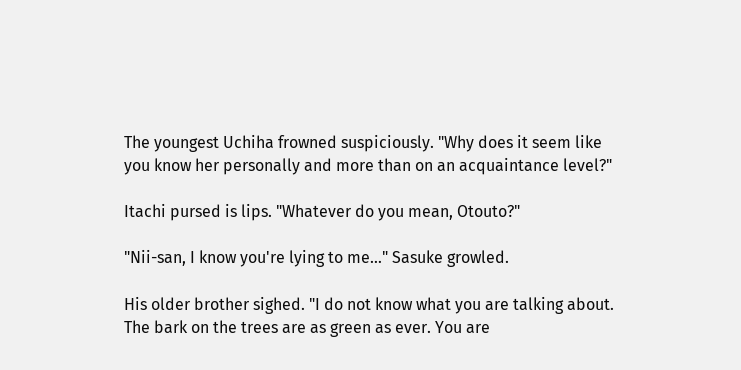The youngest Uchiha frowned suspiciously. "Why does it seem like you know her personally and more than on an acquaintance level?"

Itachi pursed is lips. "Whatever do you mean, Otouto?"

"Nii-san, I know you're lying to me…" Sasuke growled.

His older brother sighed. "I do not know what you are talking about. The bark on the trees are as green as ever. You are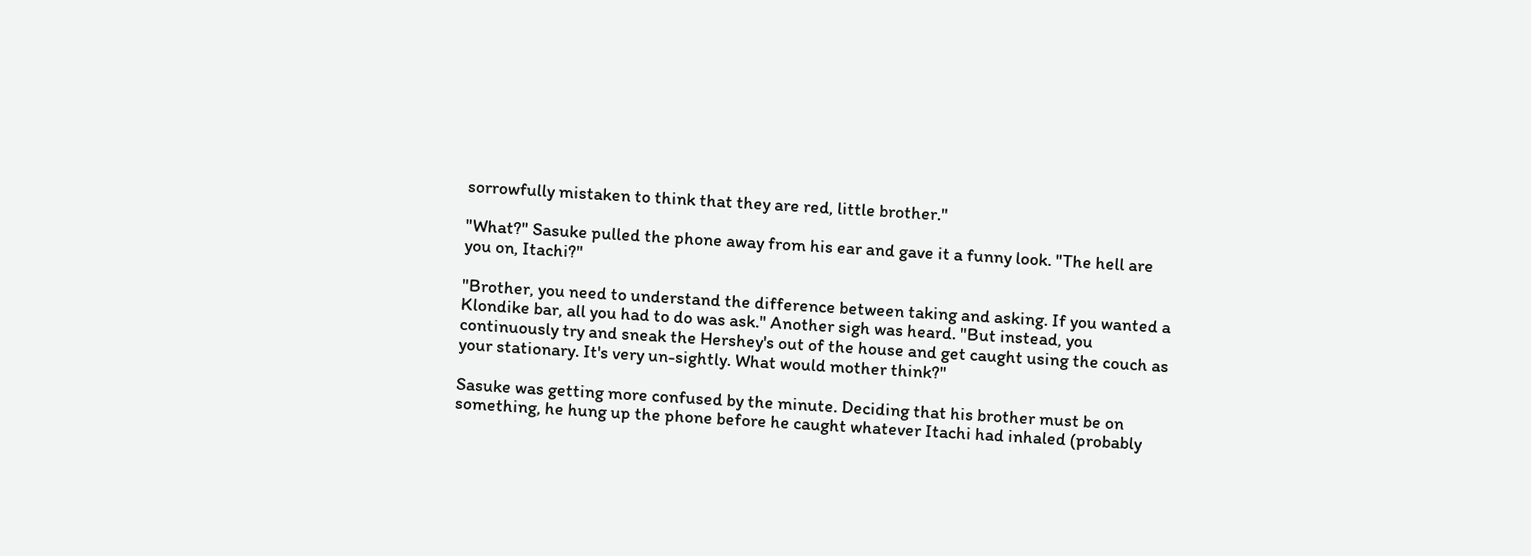sorrowfully mistaken to think that they are red, little brother."

"What?" Sasuke pulled the phone away from his ear and gave it a funny look. "The hell are you on, Itachi?"

"Brother, you need to understand the difference between taking and asking. If you wanted a Klondike bar, all you had to do was ask." Another sigh was heard. "But instead, you continuously try and sneak the Hershey's out of the house and get caught using the couch as your stationary. It's very un-sightly. What would mother think?"

Sasuke was getting more confused by the minute. Deciding that his brother must be on something, he hung up the phone before he caught whatever Itachi had inhaled (probably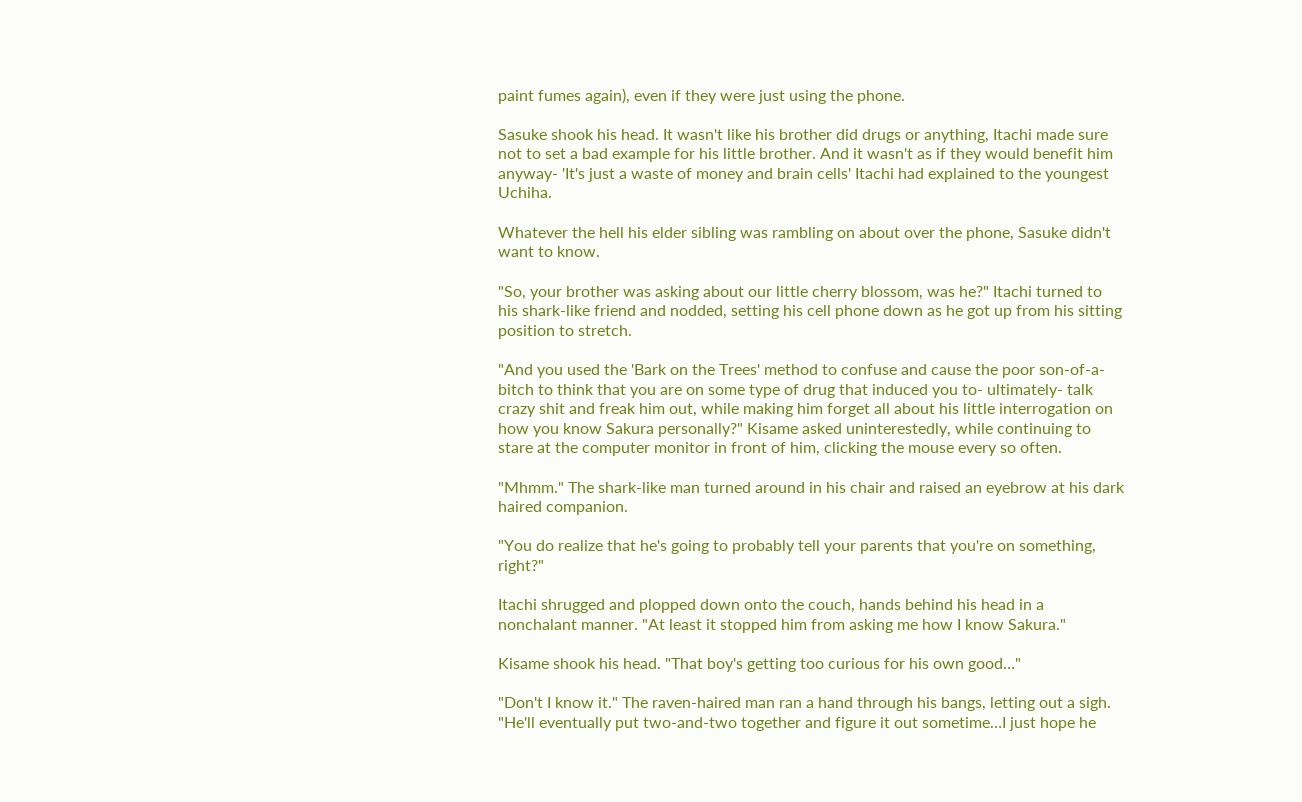paint fumes again), even if they were just using the phone.

Sasuke shook his head. It wasn't like his brother did drugs or anything, Itachi made sure not to set a bad example for his little brother. And it wasn't as if they would benefit him anyway- 'It's just a waste of money and brain cells' Itachi had explained to the youngest Uchiha.

Whatever the hell his elder sibling was rambling on about over the phone, Sasuke didn't want to know.

"So, your brother was asking about our little cherry blossom, was he?" Itachi turned to his shark-like friend and nodded, setting his cell phone down as he got up from his sitting position to stretch.

"And you used the 'Bark on the Trees' method to confuse and cause the poor son-of-a-bitch to think that you are on some type of drug that induced you to- ultimately- talk crazy shit and freak him out, while making him forget all about his little interrogation on how you know Sakura personally?" Kisame asked uninterestedly, while continuing to stare at the computer monitor in front of him, clicking the mouse every so often.

"Mhmm." The shark-like man turned around in his chair and raised an eyebrow at his dark haired companion.

"You do realize that he's going to probably tell your parents that you're on something, right?"

Itachi shrugged and plopped down onto the couch, hands behind his head in a nonchalant manner. "At least it stopped him from asking me how I know Sakura."

Kisame shook his head. "That boy's getting too curious for his own good…"

"Don't I know it." The raven-haired man ran a hand through his bangs, letting out a sigh. "He'll eventually put two-and-two together and figure it out sometime…I just hope he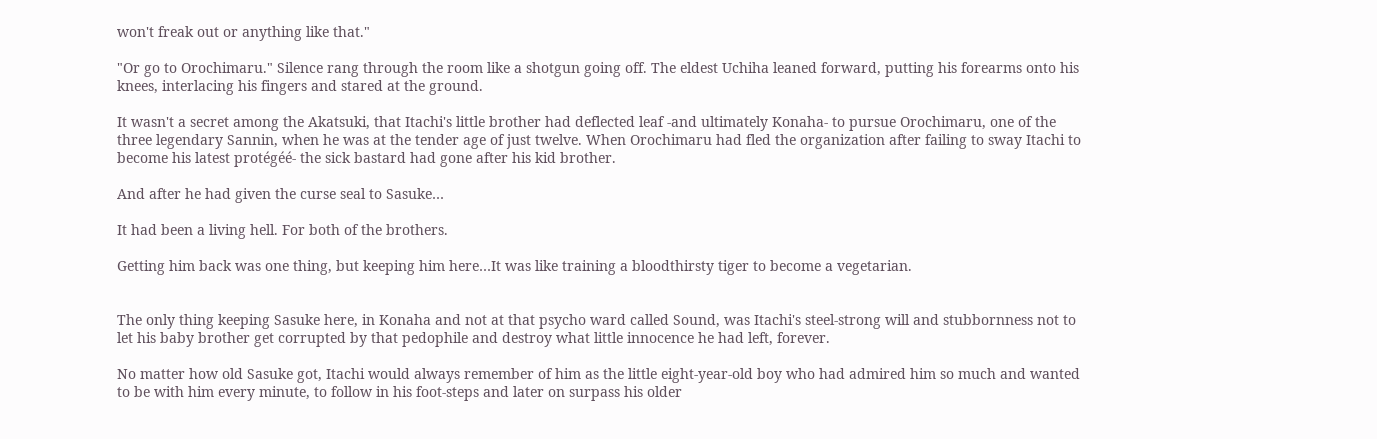won't freak out or anything like that."

"Or go to Orochimaru." Silence rang through the room like a shotgun going off. The eldest Uchiha leaned forward, putting his forearms onto his knees, interlacing his fingers and stared at the ground.

It wasn't a secret among the Akatsuki, that Itachi's little brother had deflected leaf -and ultimately Konaha- to pursue Orochimaru, one of the three legendary Sannin, when he was at the tender age of just twelve. When Orochimaru had fled the organization after failing to sway Itachi to become his latest protégéé- the sick bastard had gone after his kid brother.

And after he had given the curse seal to Sasuke…

It had been a living hell. For both of the brothers.

Getting him back was one thing, but keeping him here…It was like training a bloodthirsty tiger to become a vegetarian.


The only thing keeping Sasuke here, in Konaha and not at that psycho ward called Sound, was Itachi's steel-strong will and stubbornness not to let his baby brother get corrupted by that pedophile and destroy what little innocence he had left, forever.

No matter how old Sasuke got, Itachi would always remember of him as the little eight-year-old boy who had admired him so much and wanted to be with him every minute, to follow in his foot-steps and later on surpass his older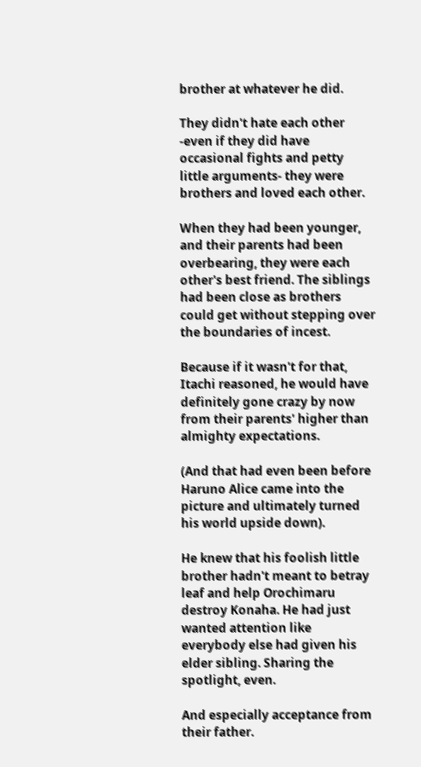brother at whatever he did.

They didn't hate each other -even if they did have occasional fights and petty little arguments- they were brothers and loved each other.

When they had been younger, and their parents had been overbearing, they were each other's best friend. The siblings had been close as brothers could get without stepping over the boundaries of incest.

Because if it wasn't for that, Itachi reasoned, he would have definitely gone crazy by now from their parents' higher than almighty expectations.

(And that had even been before Haruno Alice came into the picture and ultimately turned his world upside down).

He knew that his foolish little brother hadn't meant to betray leaf and help Orochimaru destroy Konaha. He had just wanted attention like everybody else had given his elder sibling. Sharing the spotlight, even.

And especially acceptance from their father.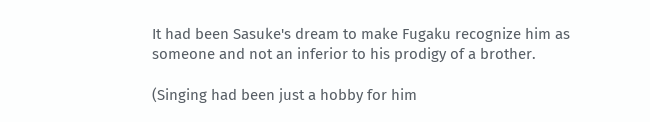It had been Sasuke's dream to make Fugaku recognize him as someone and not an inferior to his prodigy of a brother.

(Singing had been just a hobby for him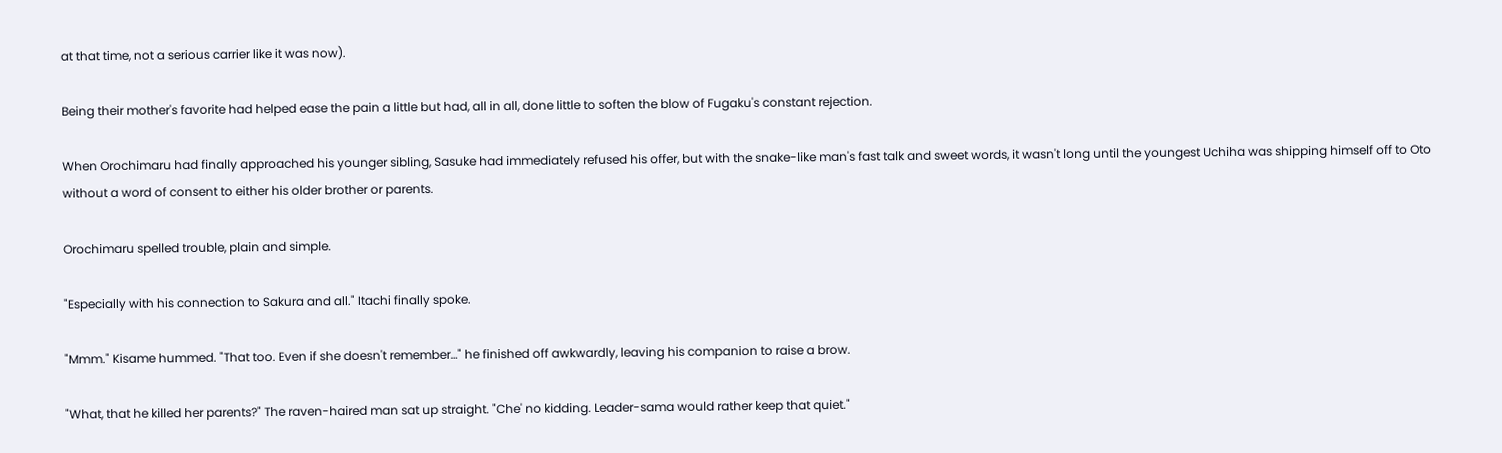at that time, not a serious carrier like it was now).

Being their mother's favorite had helped ease the pain a little but had, all in all, done little to soften the blow of Fugaku's constant rejection.

When Orochimaru had finally approached his younger sibling, Sasuke had immediately refused his offer, but with the snake-like man's fast talk and sweet words, it wasn't long until the youngest Uchiha was shipping himself off to Oto without a word of consent to either his older brother or parents.

Orochimaru spelled trouble, plain and simple.

"Especially with his connection to Sakura and all." Itachi finally spoke.

"Mmm." Kisame hummed. "That too. Even if she doesn't remember…" he finished off awkwardly, leaving his companion to raise a brow.

"What, that he killed her parents?" The raven-haired man sat up straight. "Che' no kidding. Leader-sama would rather keep that quiet."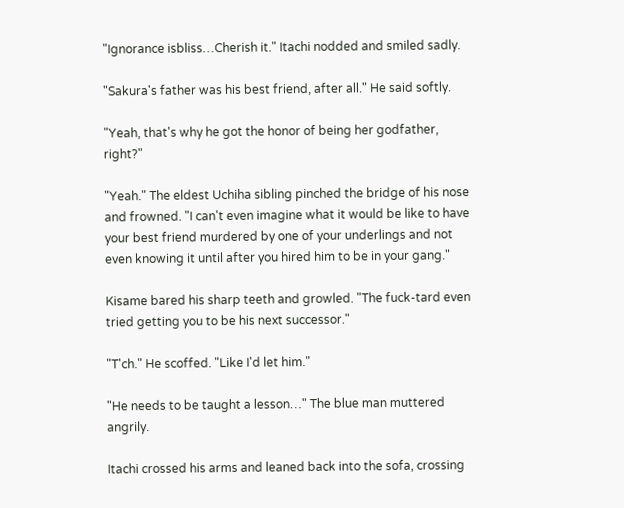"Ignorance isbliss…Cherish it." Itachi nodded and smiled sadly.

"Sakura's father was his best friend, after all." He said softly.

"Yeah, that's why he got the honor of being her godfather, right?"

"Yeah." The eldest Uchiha sibling pinched the bridge of his nose and frowned. "I can't even imagine what it would be like to have your best friend murdered by one of your underlings and not even knowing it until after you hired him to be in your gang."

Kisame bared his sharp teeth and growled. "The fuck-tard even tried getting you to be his next successor."

"T'ch." He scoffed. "Like I'd let him."

"He needs to be taught a lesson…" The blue man muttered angrily.

Itachi crossed his arms and leaned back into the sofa, crossing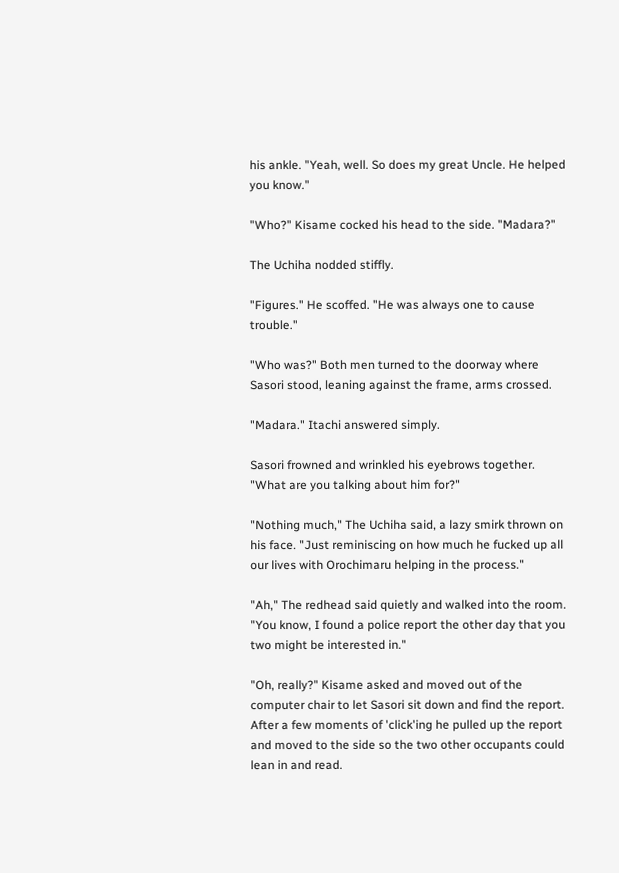his ankle. "Yeah, well. So does my great Uncle. He helped you know."

"Who?" Kisame cocked his head to the side. "Madara?"

The Uchiha nodded stiffly.

"Figures." He scoffed. "He was always one to cause trouble."

"Who was?" Both men turned to the doorway where Sasori stood, leaning against the frame, arms crossed.

"Madara." Itachi answered simply.

Sasori frowned and wrinkled his eyebrows together. "What are you talking about him for?"

"Nothing much," The Uchiha said, a lazy smirk thrown on his face. "Just reminiscing on how much he fucked up all our lives with Orochimaru helping in the process."

"Ah," The redhead said quietly and walked into the room. "You know, I found a police report the other day that you two might be interested in."

"Oh, really?" Kisame asked and moved out of the computer chair to let Sasori sit down and find the report. After a few moments of 'click'ing he pulled up the report and moved to the side so the two other occupants could lean in and read.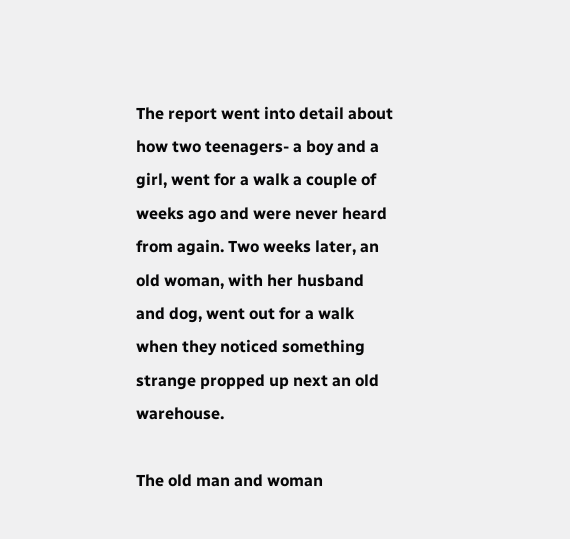The report went into detail about how two teenagers- a boy and a girl, went for a walk a couple of weeks ago and were never heard from again. Two weeks later, an old woman, with her husband and dog, went out for a walk when they noticed something strange propped up next an old warehouse.

The old man and woman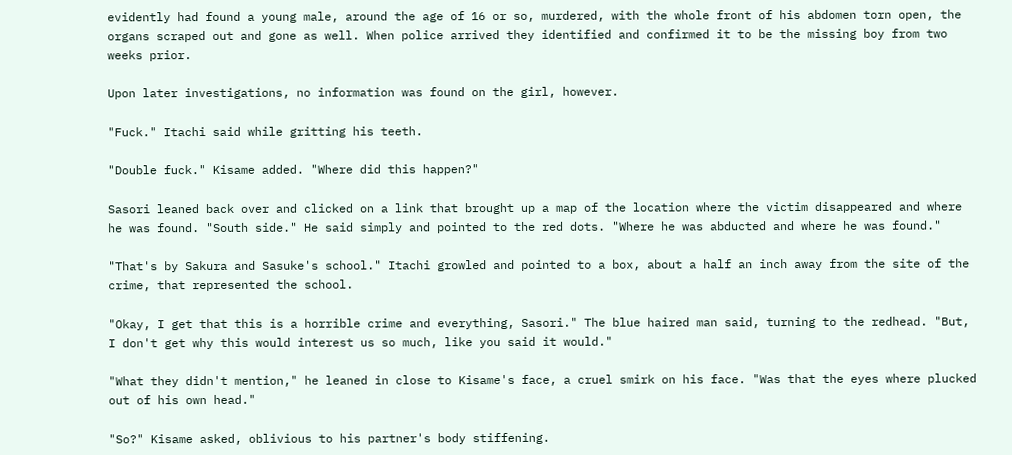evidently had found a young male, around the age of 16 or so, murdered, with the whole front of his abdomen torn open, the organs scraped out and gone as well. When police arrived they identified and confirmed it to be the missing boy from two weeks prior.

Upon later investigations, no information was found on the girl, however.

"Fuck." Itachi said while gritting his teeth.

"Double fuck." Kisame added. "Where did this happen?"

Sasori leaned back over and clicked on a link that brought up a map of the location where the victim disappeared and where he was found. "South side." He said simply and pointed to the red dots. "Where he was abducted and where he was found."

"That's by Sakura and Sasuke's school." Itachi growled and pointed to a box, about a half an inch away from the site of the crime, that represented the school.

"Okay, I get that this is a horrible crime and everything, Sasori." The blue haired man said, turning to the redhead. "But, I don't get why this would interest us so much, like you said it would."

"What they didn't mention," he leaned in close to Kisame's face, a cruel smirk on his face. "Was that the eyes where plucked out of his own head."

"So?" Kisame asked, oblivious to his partner's body stiffening.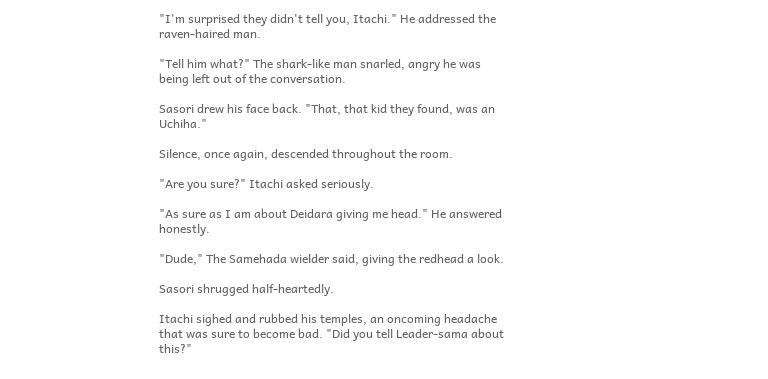"I'm surprised they didn't tell you, Itachi." He addressed the raven-haired man.

"Tell him what?" The shark-like man snarled, angry he was being left out of the conversation.

Sasori drew his face back. "That, that kid they found, was an Uchiha."

Silence, once again, descended throughout the room.

"Are you sure?" Itachi asked seriously.

"As sure as I am about Deidara giving me head." He answered honestly.

"Dude," The Samehada wielder said, giving the redhead a look.

Sasori shrugged half-heartedly.

Itachi sighed and rubbed his temples, an oncoming headache that was sure to become bad. "Did you tell Leader-sama about this?"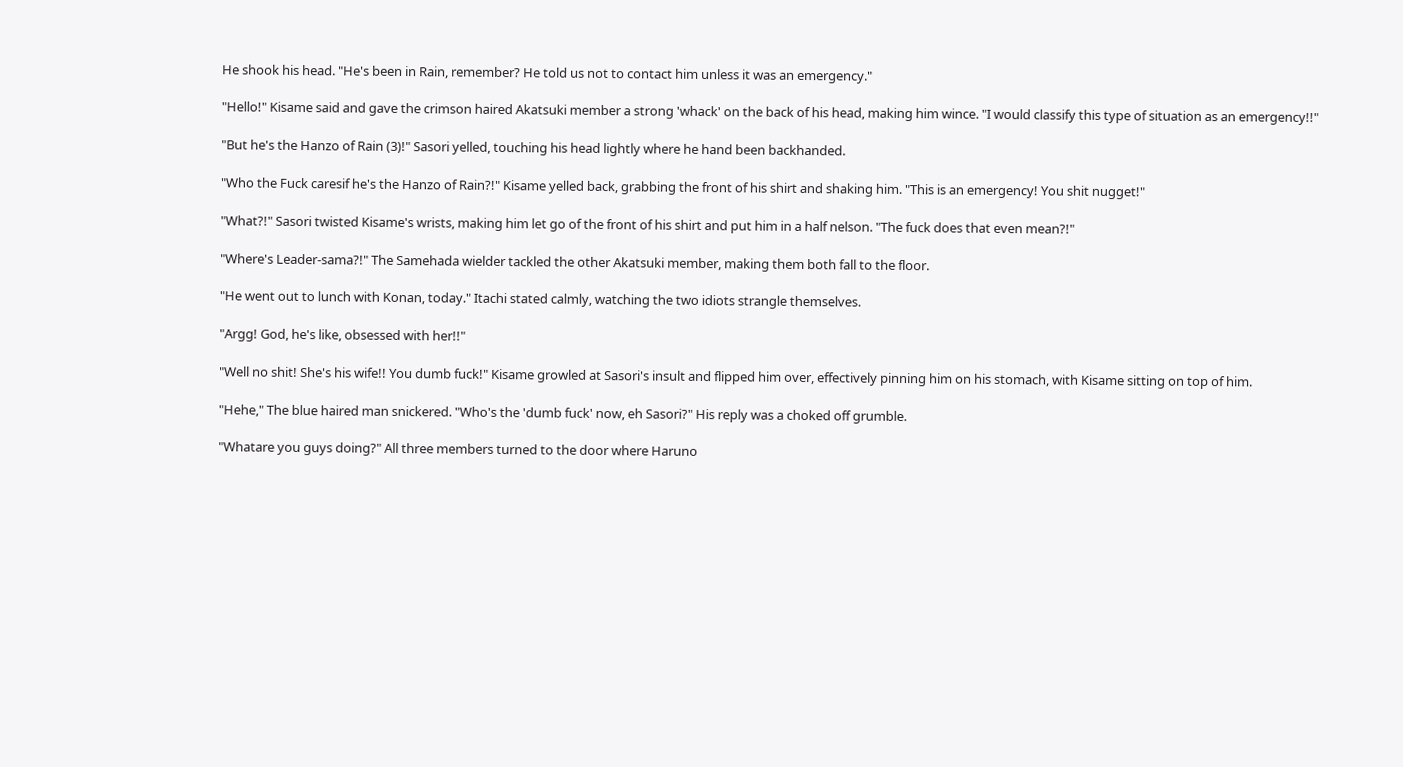He shook his head. "He's been in Rain, remember? He told us not to contact him unless it was an emergency."

"Hello!" Kisame said and gave the crimson haired Akatsuki member a strong 'whack' on the back of his head, making him wince. "I would classify this type of situation as an emergency!!"

"But he's the Hanzo of Rain (3)!" Sasori yelled, touching his head lightly where he hand been backhanded.

"Who the Fuck caresif he's the Hanzo of Rain?!" Kisame yelled back, grabbing the front of his shirt and shaking him. "This is an emergency! You shit nugget!"

"What?!" Sasori twisted Kisame's wrists, making him let go of the front of his shirt and put him in a half nelson. "The fuck does that even mean?!"

"Where's Leader-sama?!" The Samehada wielder tackled the other Akatsuki member, making them both fall to the floor.

"He went out to lunch with Konan, today." Itachi stated calmly, watching the two idiots strangle themselves.

"Argg! God, he's like, obsessed with her!!"

"Well no shit! She's his wife!! You dumb fuck!" Kisame growled at Sasori's insult and flipped him over, effectively pinning him on his stomach, with Kisame sitting on top of him.

"Hehe," The blue haired man snickered. "Who's the 'dumb fuck' now, eh Sasori?" His reply was a choked off grumble.

"Whatare you guys doing?" All three members turned to the door where Haruno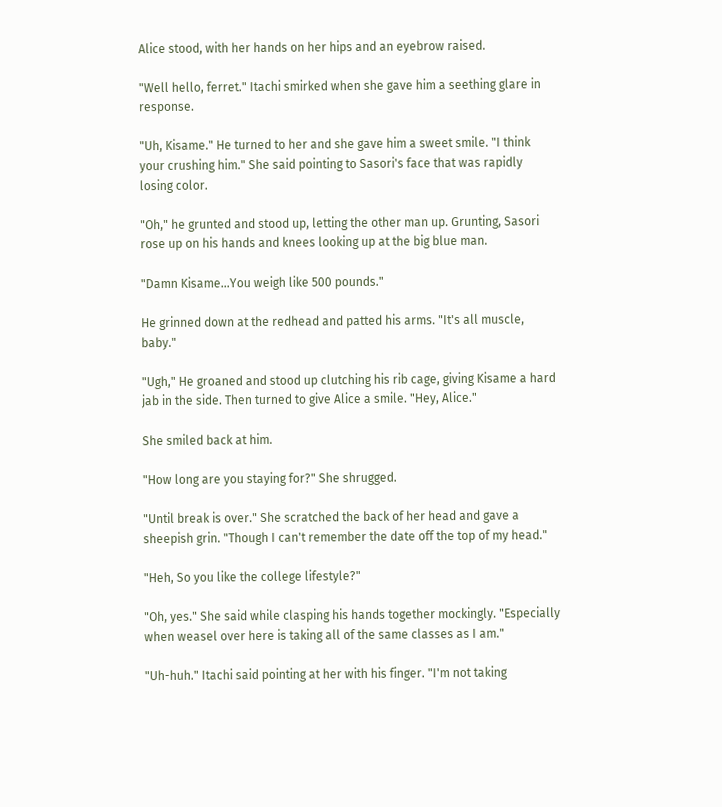Alice stood, with her hands on her hips and an eyebrow raised.

"Well hello, ferret." Itachi smirked when she gave him a seething glare in response.

"Uh, Kisame." He turned to her and she gave him a sweet smile. "I think your crushing him." She said pointing to Sasori's face that was rapidly losing color.

"Oh," he grunted and stood up, letting the other man up. Grunting, Sasori rose up on his hands and knees looking up at the big blue man.

"Damn Kisame…You weigh like 500 pounds."

He grinned down at the redhead and patted his arms. "It's all muscle, baby."

"Ugh," He groaned and stood up clutching his rib cage, giving Kisame a hard jab in the side. Then turned to give Alice a smile. "Hey, Alice."

She smiled back at him.

"How long are you staying for?" She shrugged.

"Until break is over." She scratched the back of her head and gave a sheepish grin. "Though I can't remember the date off the top of my head."

"Heh, So you like the college lifestyle?"

"Oh, yes." She said while clasping his hands together mockingly. "Especially when weasel over here is taking all of the same classes as I am."

"Uh-huh." Itachi said pointing at her with his finger. "I'm not taking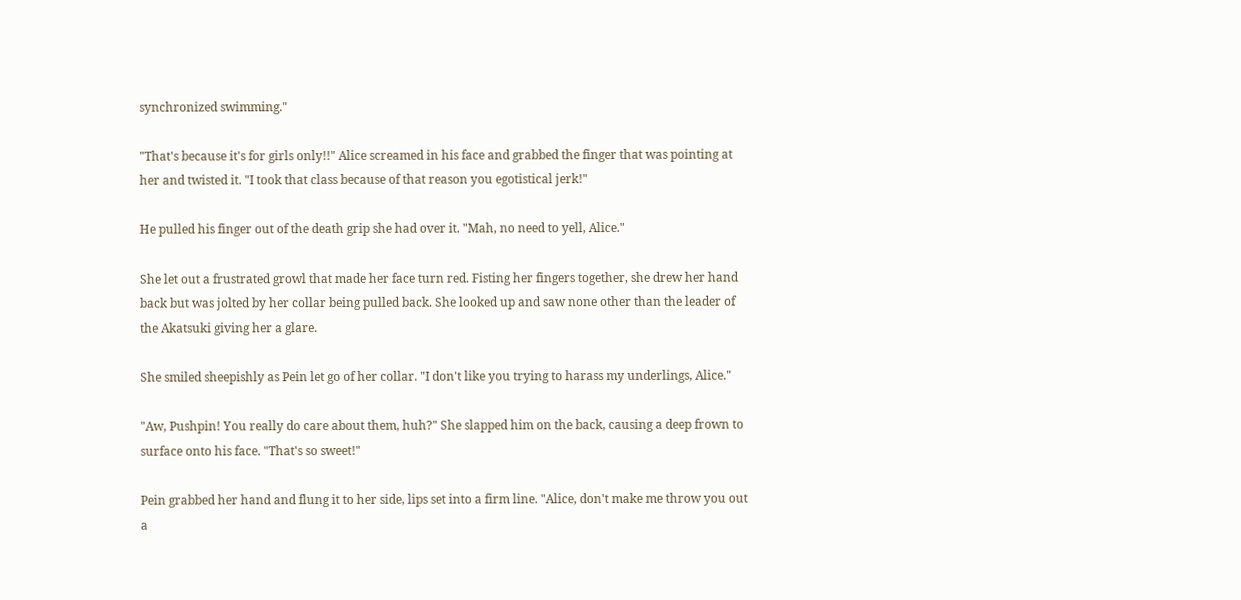synchronized swimming."

"That's because it's for girls only!!" Alice screamed in his face and grabbed the finger that was pointing at her and twisted it. "I took that class because of that reason you egotistical jerk!"

He pulled his finger out of the death grip she had over it. "Mah, no need to yell, Alice."

She let out a frustrated growl that made her face turn red. Fisting her fingers together, she drew her hand back but was jolted by her collar being pulled back. She looked up and saw none other than the leader of the Akatsuki giving her a glare.

She smiled sheepishly as Pein let go of her collar. "I don't like you trying to harass my underlings, Alice."

"Aw, Pushpin! You really do care about them, huh?" She slapped him on the back, causing a deep frown to surface onto his face. "That's so sweet!"

Pein grabbed her hand and flung it to her side, lips set into a firm line. "Alice, don't make me throw you out a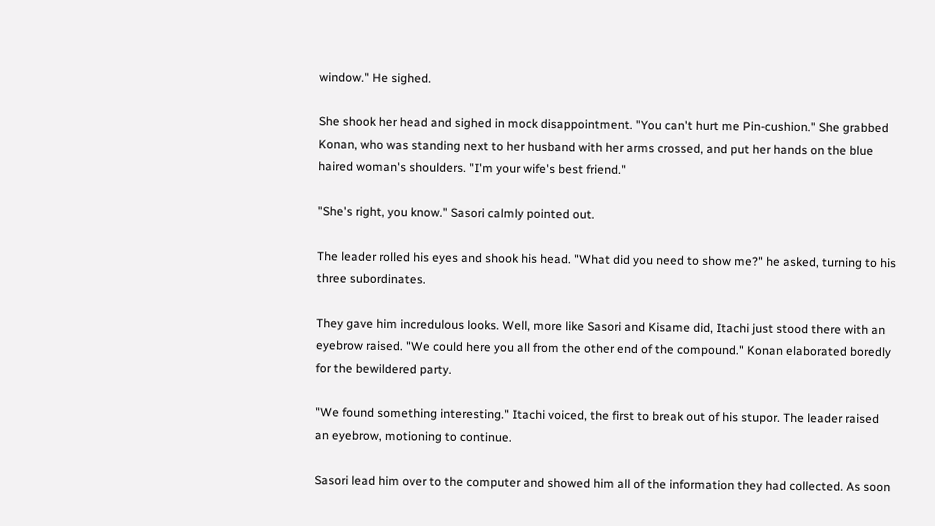window." He sighed.

She shook her head and sighed in mock disappointment. "You can't hurt me Pin-cushion." She grabbed Konan, who was standing next to her husband with her arms crossed, and put her hands on the blue haired woman's shoulders. "I'm your wife's best friend."

"She's right, you know." Sasori calmly pointed out.

The leader rolled his eyes and shook his head. "What did you need to show me?" he asked, turning to his three subordinates.

They gave him incredulous looks. Well, more like Sasori and Kisame did, Itachi just stood there with an eyebrow raised. "We could here you all from the other end of the compound." Konan elaborated boredly for the bewildered party.

"We found something interesting." Itachi voiced, the first to break out of his stupor. The leader raised an eyebrow, motioning to continue.

Sasori lead him over to the computer and showed him all of the information they had collected. As soon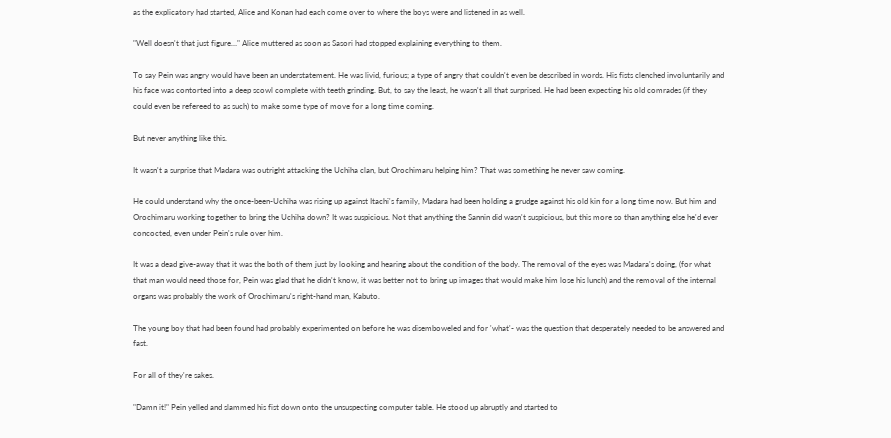as the explicatory had started, Alice and Konan had each come over to where the boys were and listened in as well.

"Well doesn't that just figure…" Alice muttered as soon as Sasori had stopped explaining everything to them.

To say Pein was angry would have been an understatement. He was livid, furious; a type of angry that couldn't even be described in words. His fists clenched involuntarily and his face was contorted into a deep scowl complete with teeth grinding. But, to say the least, he wasn't all that surprised. He had been expecting his old comrades (if they could even be refereed to as such) to make some type of move for a long time coming.

But never anything like this.

It wasn't a surprise that Madara was outright attacking the Uchiha clan, but Orochimaru helping him? That was something he never saw coming.

He could understand why the once-been-Uchiha was rising up against Itachi's family, Madara had been holding a grudge against his old kin for a long time now. But him and Orochimaru working together to bring the Uchiha down? It was suspicious. Not that anything the Sannin did wasn't suspicious, but this more so than anything else he'd ever concocted, even under Pein's rule over him.

It was a dead give-away that it was the both of them just by looking and hearing about the condition of the body. The removal of the eyes was Madara's doing, (for what that man would need those for, Pein was glad that he didn't know, it was better not to bring up images that would make him lose his lunch) and the removal of the internal organs was probably the work of Orochimaru's right-hand man, Kabuto.

The young boy that had been found had probably experimented on before he was disemboweled and for 'what'- was the question that desperately needed to be answered and fast.

For all of they're sakes.

"Damn it!" Pein yelled and slammed his fist down onto the unsuspecting computer table. He stood up abruptly and started to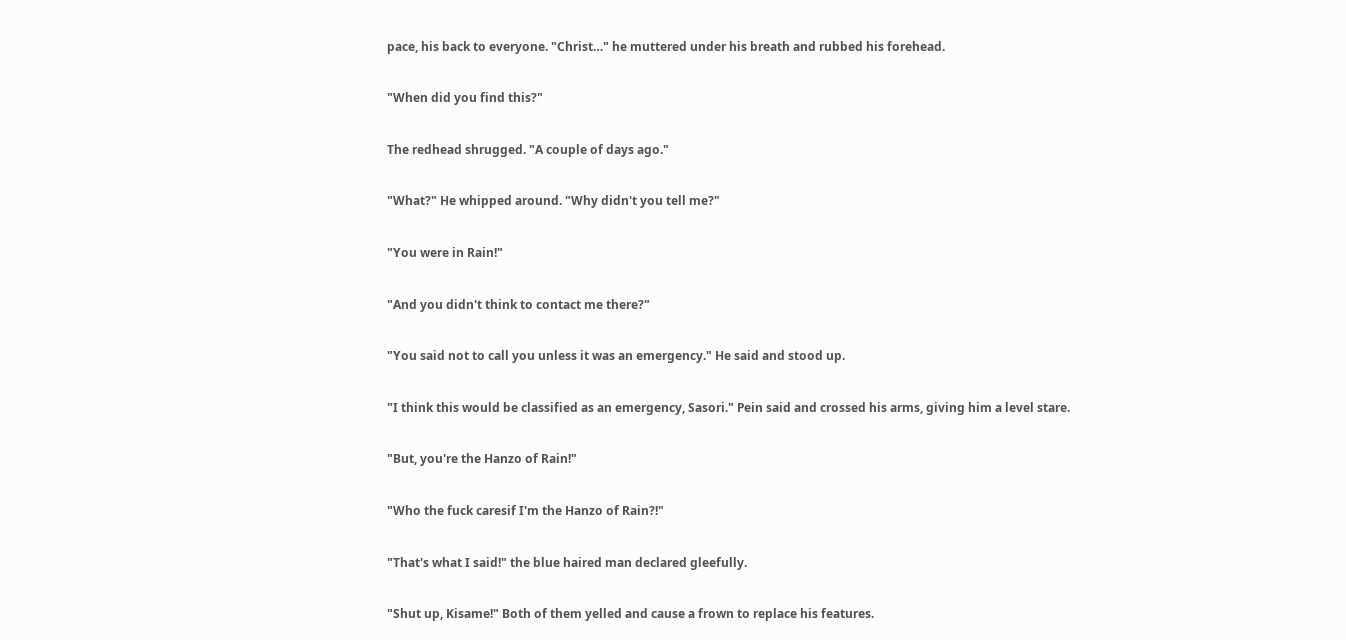pace, his back to everyone. "Christ…" he muttered under his breath and rubbed his forehead.

"When did you find this?"

The redhead shrugged. "A couple of days ago."

"What?" He whipped around. "Why didn't you tell me?"

"You were in Rain!"

"And you didn't think to contact me there?"

"You said not to call you unless it was an emergency." He said and stood up.

"I think this would be classified as an emergency, Sasori." Pein said and crossed his arms, giving him a level stare.

"But, you're the Hanzo of Rain!"

"Who the fuck caresif I'm the Hanzo of Rain?!"

"That's what I said!" the blue haired man declared gleefully.

"Shut up, Kisame!" Both of them yelled and cause a frown to replace his features.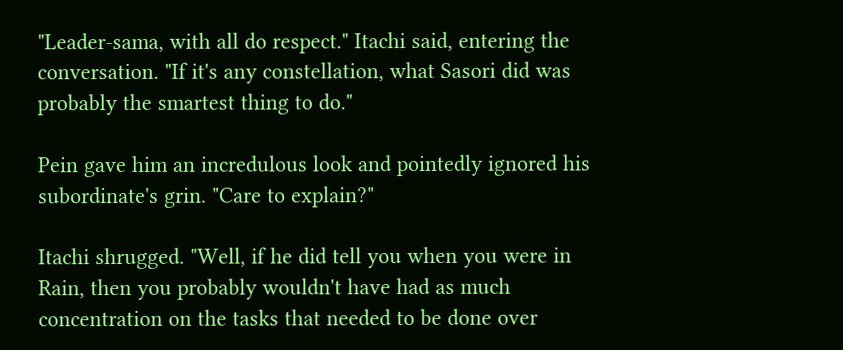"Leader-sama, with all do respect." Itachi said, entering the conversation. "If it's any constellation, what Sasori did was probably the smartest thing to do."

Pein gave him an incredulous look and pointedly ignored his subordinate's grin. "Care to explain?"

Itachi shrugged. "Well, if he did tell you when you were in Rain, then you probably wouldn't have had as much concentration on the tasks that needed to be done over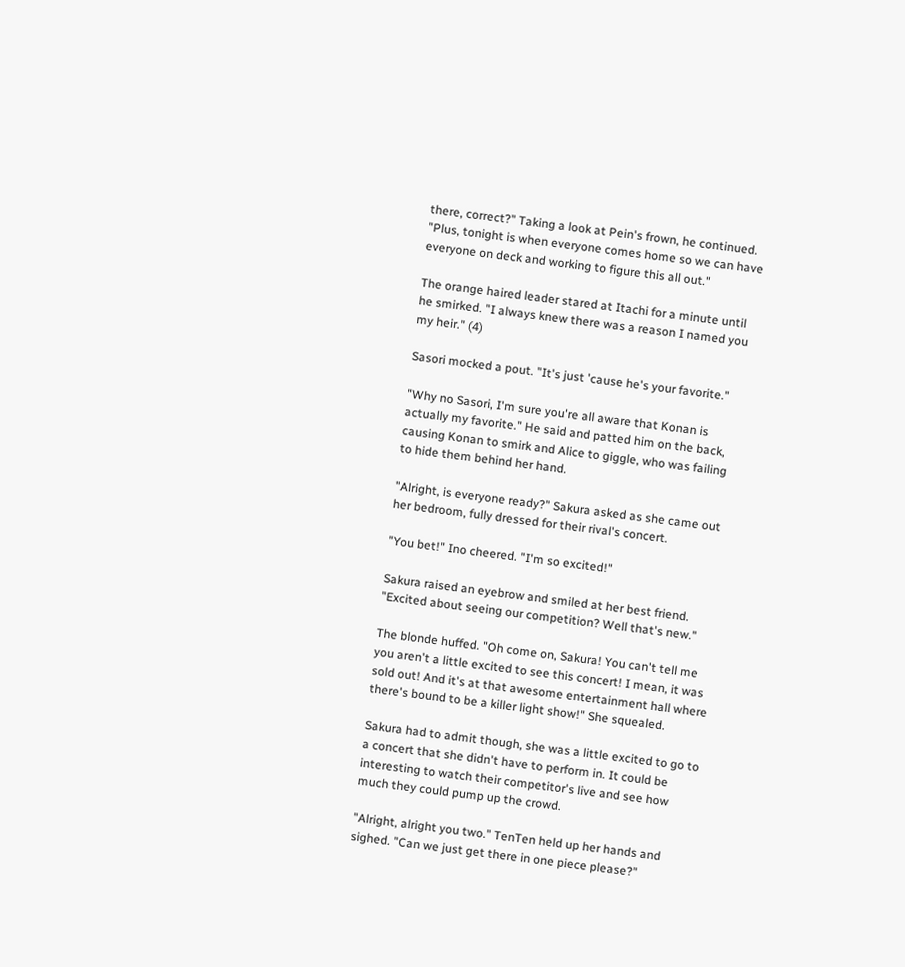there, correct?" Taking a look at Pein's frown, he continued. "Plus, tonight is when everyone comes home so we can have everyone on deck and working to figure this all out."

The orange haired leader stared at Itachi for a minute until he smirked. "I always knew there was a reason I named you my heir." (4)

Sasori mocked a pout. "It's just 'cause he's your favorite."

"Why no Sasori, I'm sure you're all aware that Konan is actually my favorite." He said and patted him on the back, causing Konan to smirk and Alice to giggle, who was failing to hide them behind her hand.

"Alright, is everyone ready?" Sakura asked as she came out her bedroom, fully dressed for their rival's concert.

"You bet!" Ino cheered. "I'm so excited!"

Sakura raised an eyebrow and smiled at her best friend. "Excited about seeing our competition? Well that's new."

The blonde huffed. "Oh come on, Sakura! You can't tell me you aren't a little excited to see this concert! I mean, it was sold out! And it's at that awesome entertainment hall where there's bound to be a killer light show!" She squealed.

Sakura had to admit though, she was a little excited to go to a concert that she didn't have to perform in. It could be interesting to watch their competitor's live and see how much they could pump up the crowd.

"Alright, alright you two." TenTen held up her hands and sighed. "Can we just get there in one piece please?"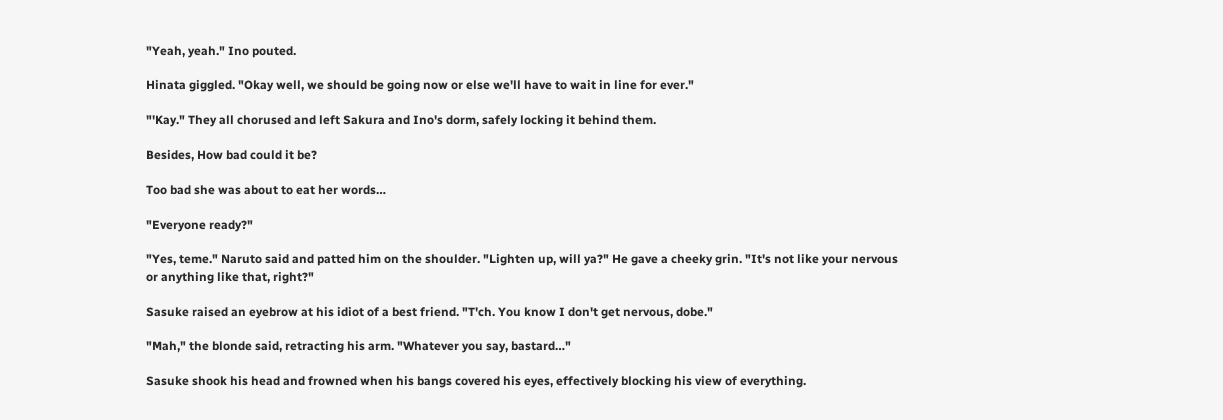"Yeah, yeah." Ino pouted.

Hinata giggled. "Okay well, we should be going now or else we'll have to wait in line for ever."

"'Kay." They all chorused and left Sakura and Ino's dorm, safely locking it behind them.

Besides, How bad could it be?

Too bad she was about to eat her words…

"Everyone ready?"

"Yes, teme." Naruto said and patted him on the shoulder. "Lighten up, will ya?" He gave a cheeky grin. "It's not like your nervous or anything like that, right?"

Sasuke raised an eyebrow at his idiot of a best friend. "T'ch. You know I don't get nervous, dobe."

"Mah," the blonde said, retracting his arm. "Whatever you say, bastard…"

Sasuke shook his head and frowned when his bangs covered his eyes, effectively blocking his view of everything.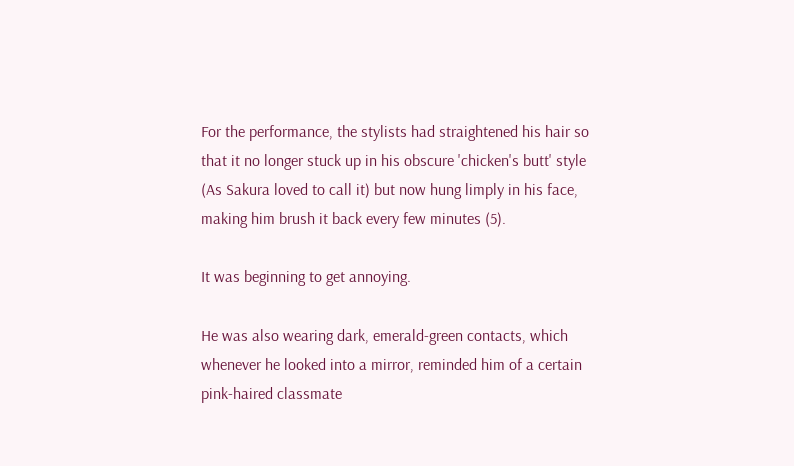For the performance, the stylists had straightened his hair so that it no longer stuck up in his obscure 'chicken's butt' style (As Sakura loved to call it) but now hung limply in his face, making him brush it back every few minutes (5).

It was beginning to get annoying.

He was also wearing dark, emerald-green contacts, which whenever he looked into a mirror, reminded him of a certain pink-haired classmate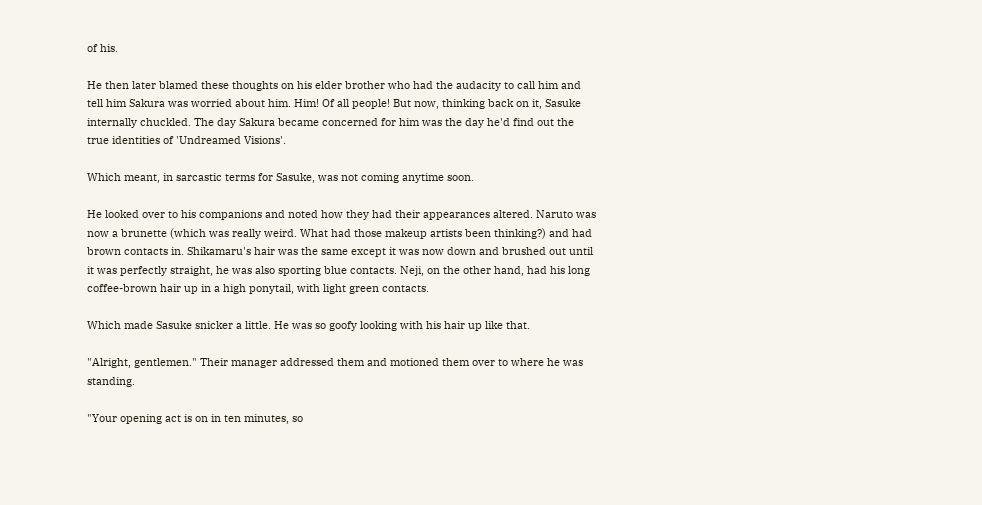of his.

He then later blamed these thoughts on his elder brother who had the audacity to call him and tell him Sakura was worried about him. Him! Of all people! But now, thinking back on it, Sasuke internally chuckled. The day Sakura became concerned for him was the day he'd find out the true identities of 'Undreamed Visions'.

Which meant, in sarcastic terms for Sasuke, was not coming anytime soon.

He looked over to his companions and noted how they had their appearances altered. Naruto was now a brunette (which was really weird. What had those makeup artists been thinking?) and had brown contacts in. Shikamaru's hair was the same except it was now down and brushed out until it was perfectly straight, he was also sporting blue contacts. Neji, on the other hand, had his long coffee-brown hair up in a high ponytail, with light green contacts.

Which made Sasuke snicker a little. He was so goofy looking with his hair up like that.

"Alright, gentlemen." Their manager addressed them and motioned them over to where he was standing.

"Your opening act is on in ten minutes, so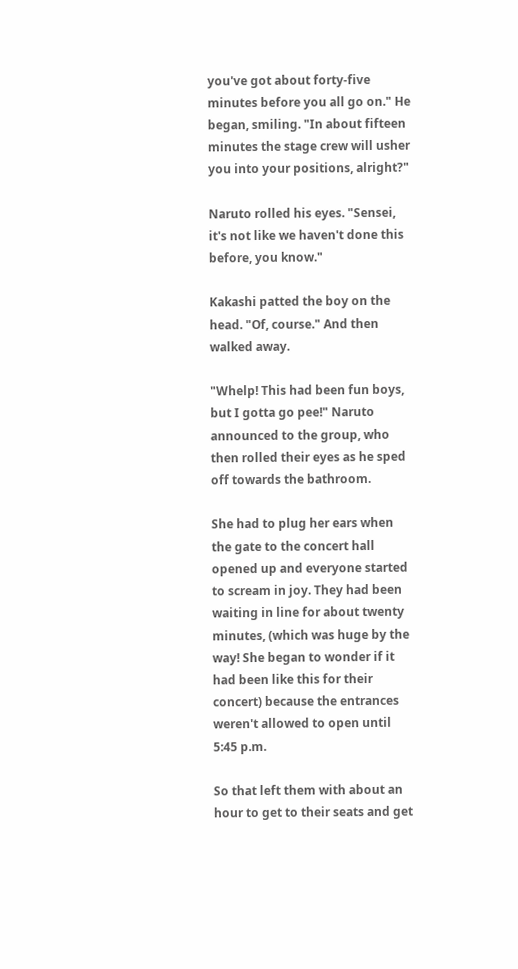you've got about forty-five minutes before you all go on." He began, smiling. "In about fifteen minutes the stage crew will usher you into your positions, alright?"

Naruto rolled his eyes. "Sensei, it's not like we haven't done this before, you know."

Kakashi patted the boy on the head. "Of, course." And then walked away.

"Whelp! This had been fun boys, but I gotta go pee!" Naruto announced to the group, who then rolled their eyes as he sped off towards the bathroom.

She had to plug her ears when the gate to the concert hall opened up and everyone started to scream in joy. They had been waiting in line for about twenty minutes, (which was huge by the way! She began to wonder if it had been like this for their concert) because the entrances weren't allowed to open until 5:45 p.m.

So that left them with about an hour to get to their seats and get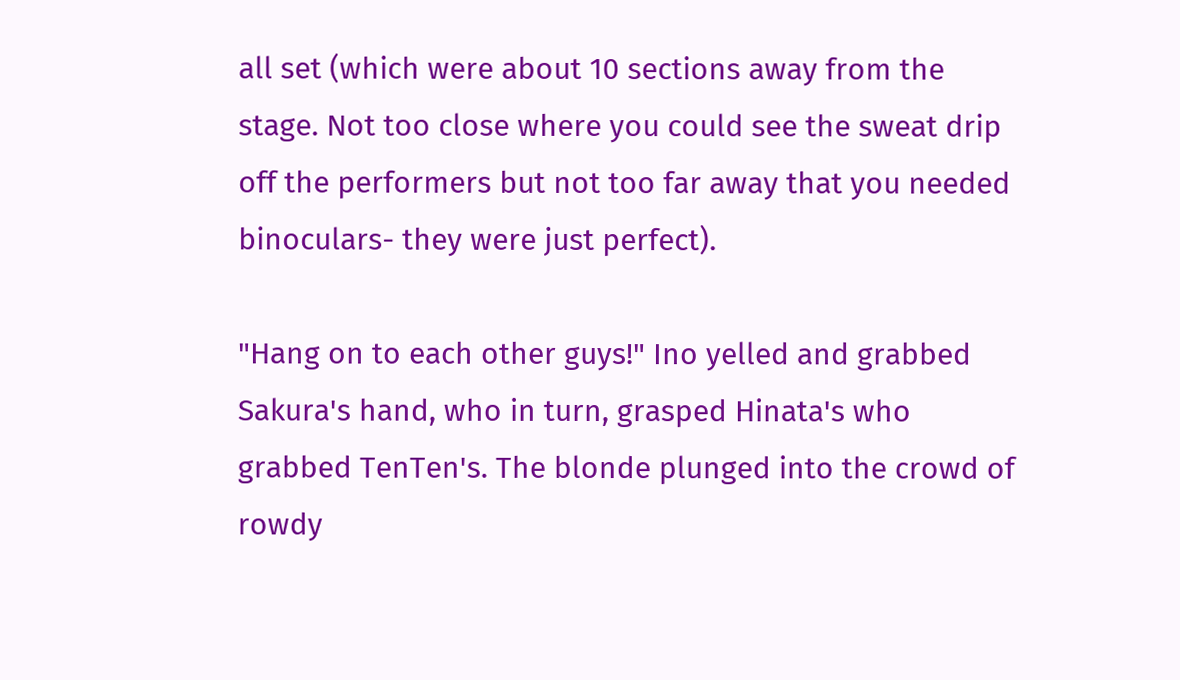all set (which were about 10 sections away from the stage. Not too close where you could see the sweat drip off the performers but not too far away that you needed binoculars- they were just perfect).

"Hang on to each other guys!" Ino yelled and grabbed Sakura's hand, who in turn, grasped Hinata's who grabbed TenTen's. The blonde plunged into the crowd of rowdy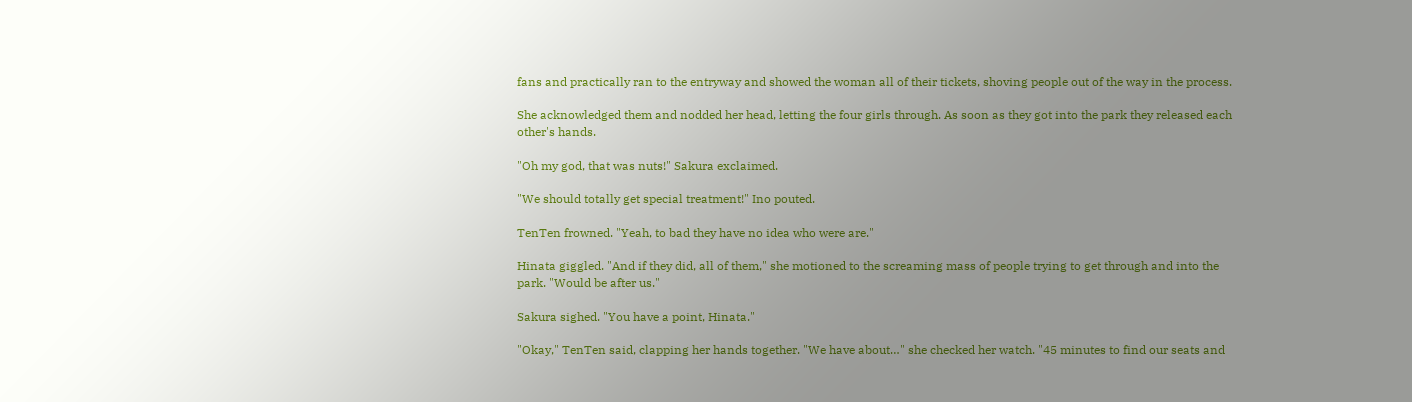fans and practically ran to the entryway and showed the woman all of their tickets, shoving people out of the way in the process.

She acknowledged them and nodded her head, letting the four girls through. As soon as they got into the park they released each other's hands.

"Oh my god, that was nuts!" Sakura exclaimed.

"We should totally get special treatment!" Ino pouted.

TenTen frowned. "Yeah, to bad they have no idea who were are."

Hinata giggled. "And if they did, all of them," she motioned to the screaming mass of people trying to get through and into the park. "Would be after us."

Sakura sighed. "You have a point, Hinata."

"Okay," TenTen said, clapping her hands together. "We have about…" she checked her watch. "45 minutes to find our seats and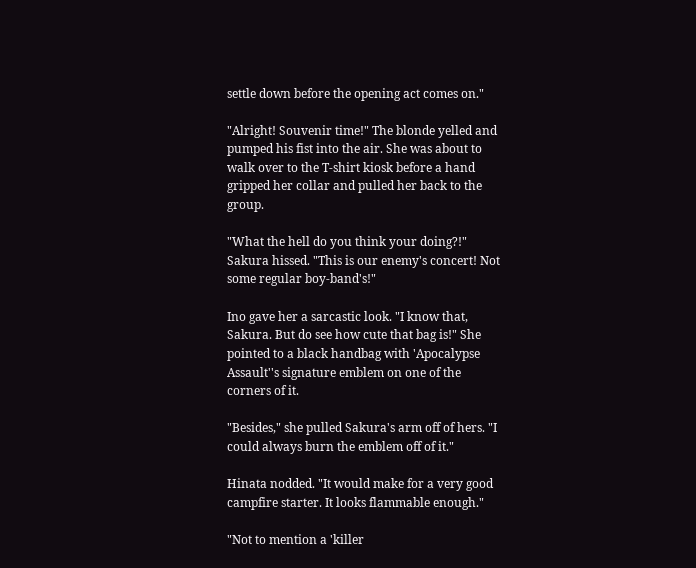settle down before the opening act comes on."

"Alright! Souvenir time!" The blonde yelled and pumped his fist into the air. She was about to walk over to the T-shirt kiosk before a hand gripped her collar and pulled her back to the group.

"What the hell do you think your doing?!" Sakura hissed. "This is our enemy's concert! Not some regular boy-band's!"

Ino gave her a sarcastic look. "I know that, Sakura. But do see how cute that bag is!" She pointed to a black handbag with 'Apocalypse Assault''s signature emblem on one of the corners of it.

"Besides," she pulled Sakura's arm off of hers. "I could always burn the emblem off of it."

Hinata nodded. "It would make for a very good campfire starter. It looks flammable enough."

"Not to mention a 'killer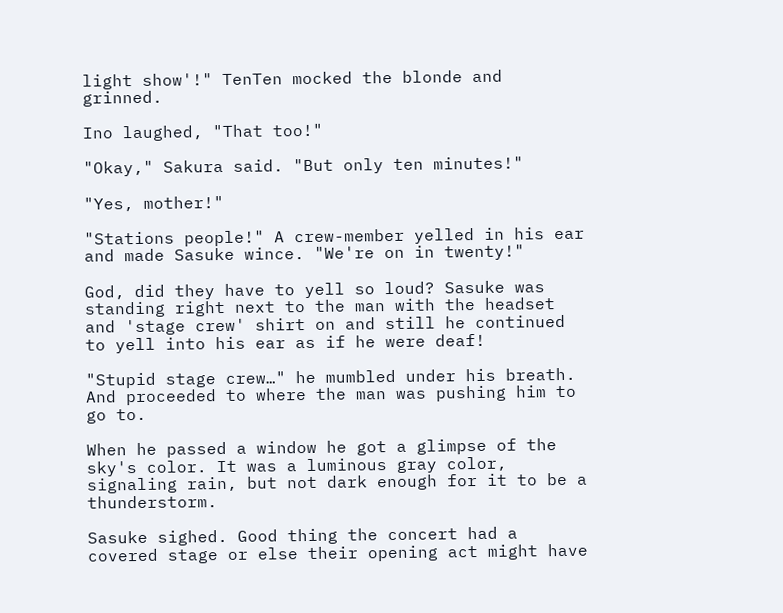light show'!" TenTen mocked the blonde and grinned.

Ino laughed, "That too!"

"Okay," Sakura said. "But only ten minutes!"

"Yes, mother!"

"Stations people!" A crew-member yelled in his ear and made Sasuke wince. "We're on in twenty!"

God, did they have to yell so loud? Sasuke was standing right next to the man with the headset and 'stage crew' shirt on and still he continued to yell into his ear as if he were deaf!

"Stupid stage crew…" he mumbled under his breath. And proceeded to where the man was pushing him to go to.

When he passed a window he got a glimpse of the sky's color. It was a luminous gray color, signaling rain, but not dark enough for it to be a thunderstorm.

Sasuke sighed. Good thing the concert had a covered stage or else their opening act might have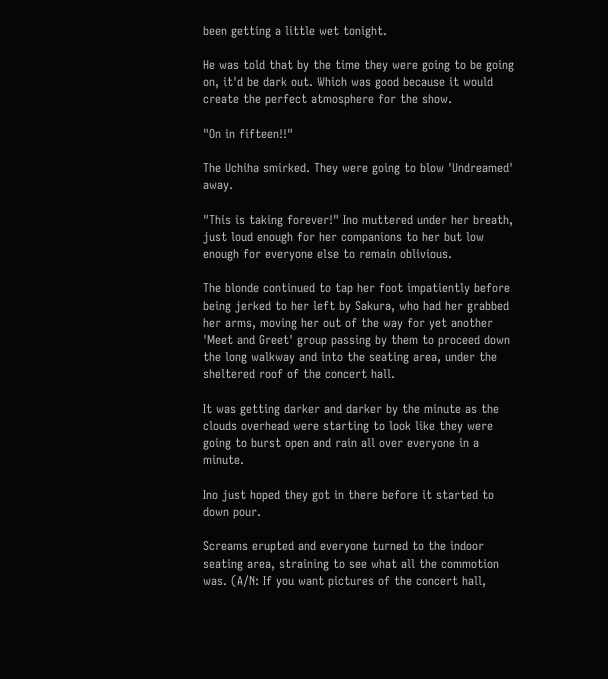been getting a little wet tonight.

He was told that by the time they were going to be going on, it'd be dark out. Which was good because it would create the perfect atmosphere for the show.

"On in fifteen!!"

The Uchiha smirked. They were going to blow 'Undreamed' away.

"This is taking forever!" Ino muttered under her breath, just loud enough for her companions to her but low enough for everyone else to remain oblivious.

The blonde continued to tap her foot impatiently before being jerked to her left by Sakura, who had her grabbed her arms, moving her out of the way for yet another 'Meet and Greet' group passing by them to proceed down the long walkway and into the seating area, under the sheltered roof of the concert hall.

It was getting darker and darker by the minute as the clouds overhead were starting to look like they were going to burst open and rain all over everyone in a minute.

Ino just hoped they got in there before it started to down pour.

Screams erupted and everyone turned to the indoor seating area, straining to see what all the commotion was. (A/N: If you want pictures of the concert hall,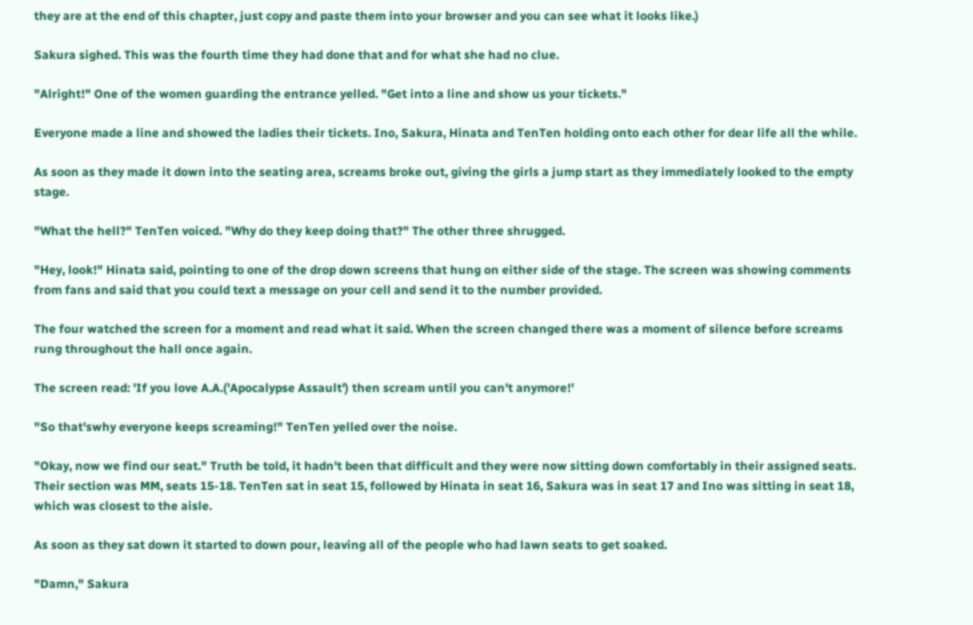they are at the end of this chapter, just copy and paste them into your browser and you can see what it looks like.)

Sakura sighed. This was the fourth time they had done that and for what she had no clue.

"Alright!" One of the women guarding the entrance yelled. "Get into a line and show us your tickets."

Everyone made a line and showed the ladies their tickets. Ino, Sakura, Hinata and TenTen holding onto each other for dear life all the while.

As soon as they made it down into the seating area, screams broke out, giving the girls a jump start as they immediately looked to the empty stage.

"What the hell?" TenTen voiced. "Why do they keep doing that?" The other three shrugged.

"Hey, look!" Hinata said, pointing to one of the drop down screens that hung on either side of the stage. The screen was showing comments from fans and said that you could text a message on your cell and send it to the number provided.

The four watched the screen for a moment and read what it said. When the screen changed there was a moment of silence before screams rung throughout the hall once again.

The screen read: 'If you love A.A.('Apocalypse Assault') then scream until you can't anymore!'

"So that'swhy everyone keeps screaming!" TenTen yelled over the noise.

"Okay, now we find our seat." Truth be told, it hadn't been that difficult and they were now sitting down comfortably in their assigned seats. Their section was MM, seats 15-18. TenTen sat in seat 15, followed by Hinata in seat 16, Sakura was in seat 17 and Ino was sitting in seat 18, which was closest to the aisle.

As soon as they sat down it started to down pour, leaving all of the people who had lawn seats to get soaked.

"Damn," Sakura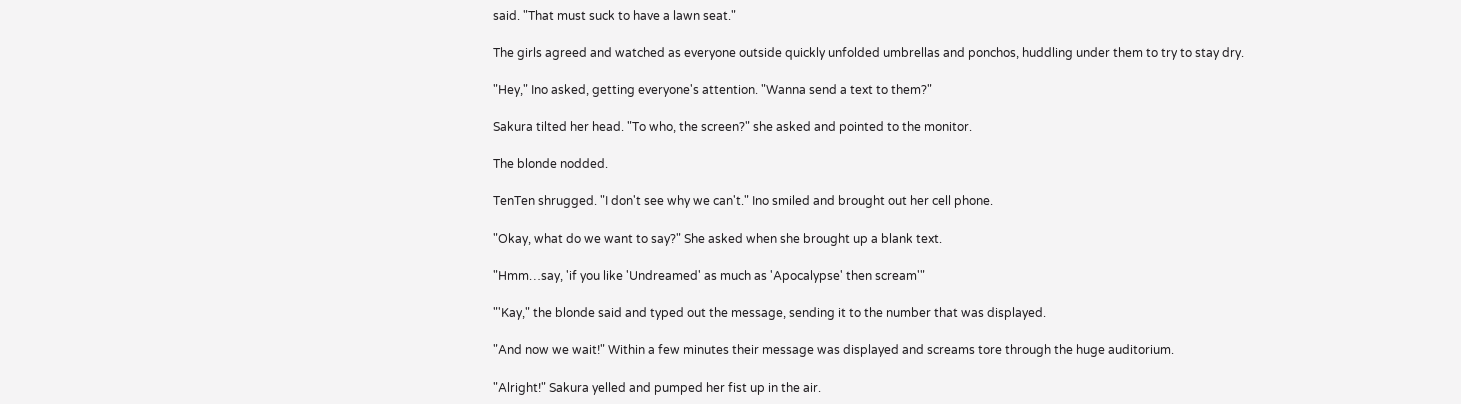said. "That must suck to have a lawn seat."

The girls agreed and watched as everyone outside quickly unfolded umbrellas and ponchos, huddling under them to try to stay dry.

"Hey," Ino asked, getting everyone's attention. "Wanna send a text to them?"

Sakura tilted her head. "To who, the screen?" she asked and pointed to the monitor.

The blonde nodded.

TenTen shrugged. "I don't see why we can't." Ino smiled and brought out her cell phone.

"Okay, what do we want to say?" She asked when she brought up a blank text.

"Hmm…say, 'if you like 'Undreamed' as much as 'Apocalypse' then scream'"

"'Kay," the blonde said and typed out the message, sending it to the number that was displayed.

"And now we wait!" Within a few minutes their message was displayed and screams tore through the huge auditorium.

"Alright!" Sakura yelled and pumped her fist up in the air.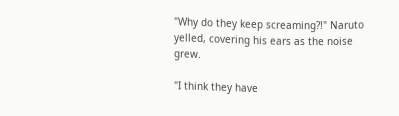"Why do they keep screaming?!" Naruto yelled, covering his ears as the noise grew.

"I think they have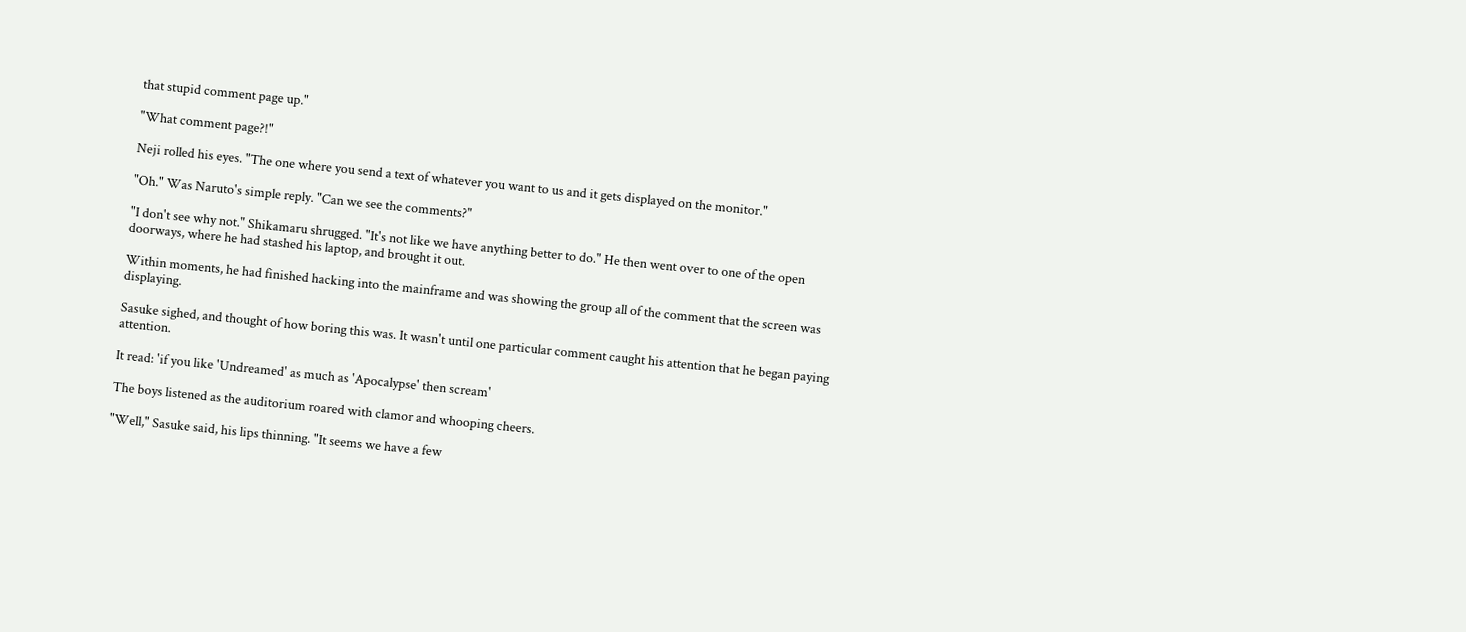that stupid comment page up."

"What comment page?!"

Neji rolled his eyes. "The one where you send a text of whatever you want to us and it gets displayed on the monitor."

"Oh." Was Naruto's simple reply. "Can we see the comments?"

"I don't see why not." Shikamaru shrugged. "It's not like we have anything better to do." He then went over to one of the open doorways, where he had stashed his laptop, and brought it out.

Within moments, he had finished hacking into the mainframe and was showing the group all of the comment that the screen was displaying.

Sasuke sighed, and thought of how boring this was. It wasn't until one particular comment caught his attention that he began paying attention.

It read: 'if you like 'Undreamed' as much as 'Apocalypse' then scream'

The boys listened as the auditorium roared with clamor and whooping cheers.

"Well," Sasuke said, his lips thinning. "It seems we have a few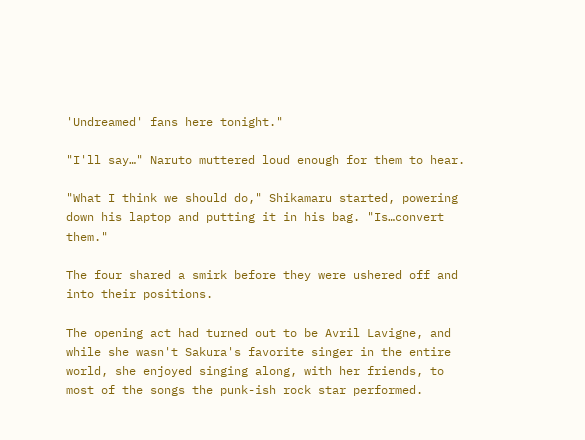'Undreamed' fans here tonight."

"I'll say…" Naruto muttered loud enough for them to hear.

"What I think we should do," Shikamaru started, powering down his laptop and putting it in his bag. "Is…convert them."

The four shared a smirk before they were ushered off and into their positions.

The opening act had turned out to be Avril Lavigne, and while she wasn't Sakura's favorite singer in the entire world, she enjoyed singing along, with her friends, to most of the songs the punk-ish rock star performed.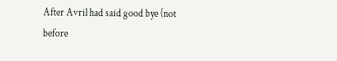After Avril had said good bye (not before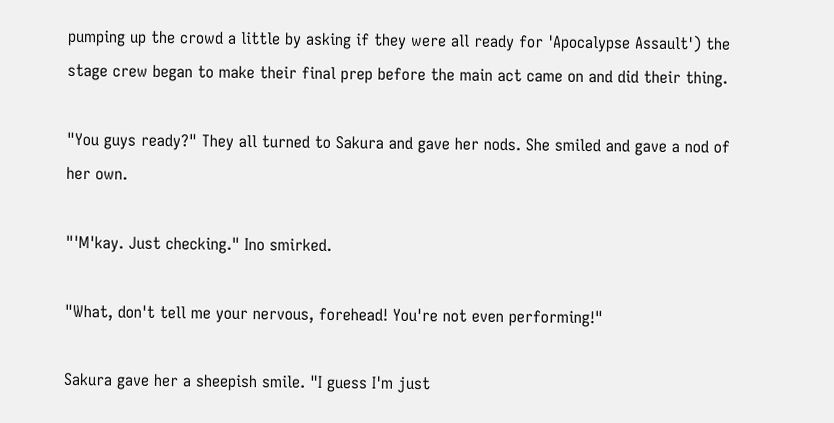pumping up the crowd a little by asking if they were all ready for 'Apocalypse Assault') the stage crew began to make their final prep before the main act came on and did their thing.

"You guys ready?" They all turned to Sakura and gave her nods. She smiled and gave a nod of her own.

"'M'kay. Just checking." Ino smirked.

"What, don't tell me your nervous, forehead! You're not even performing!"

Sakura gave her a sheepish smile. "I guess I'm just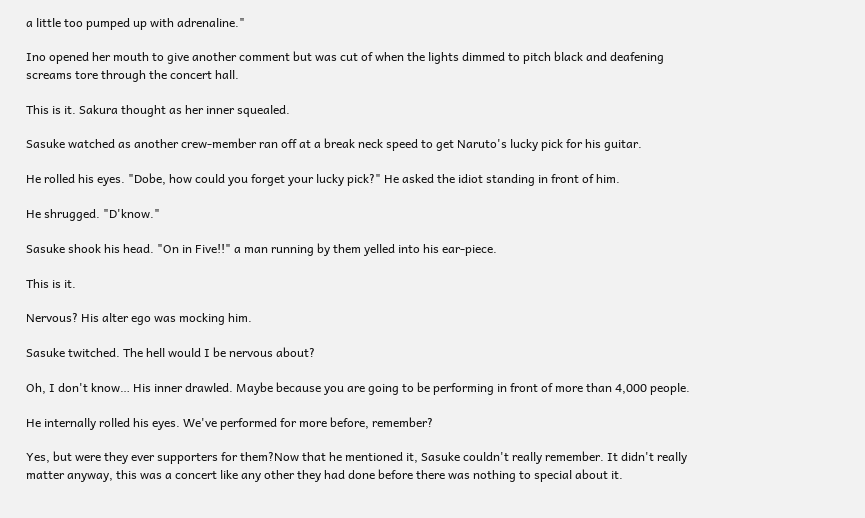a little too pumped up with adrenaline."

Ino opened her mouth to give another comment but was cut of when the lights dimmed to pitch black and deafening screams tore through the concert hall.

This is it. Sakura thought as her inner squealed.

Sasuke watched as another crew-member ran off at a break neck speed to get Naruto's lucky pick for his guitar.

He rolled his eyes. "Dobe, how could you forget your lucky pick?" He asked the idiot standing in front of him.

He shrugged. "D'know."

Sasuke shook his head. "On in Five!!" a man running by them yelled into his ear-piece.

This is it.

Nervous? His alter ego was mocking him.

Sasuke twitched. The hell would I be nervous about?

Oh, I don't know… His inner drawled. Maybe because you are going to be performing in front of more than 4,000 people.

He internally rolled his eyes. We've performed for more before, remember?

Yes, but were they ever supporters for them?Now that he mentioned it, Sasuke couldn't really remember. It didn't really matter anyway, this was a concert like any other they had done before there was nothing to special about it.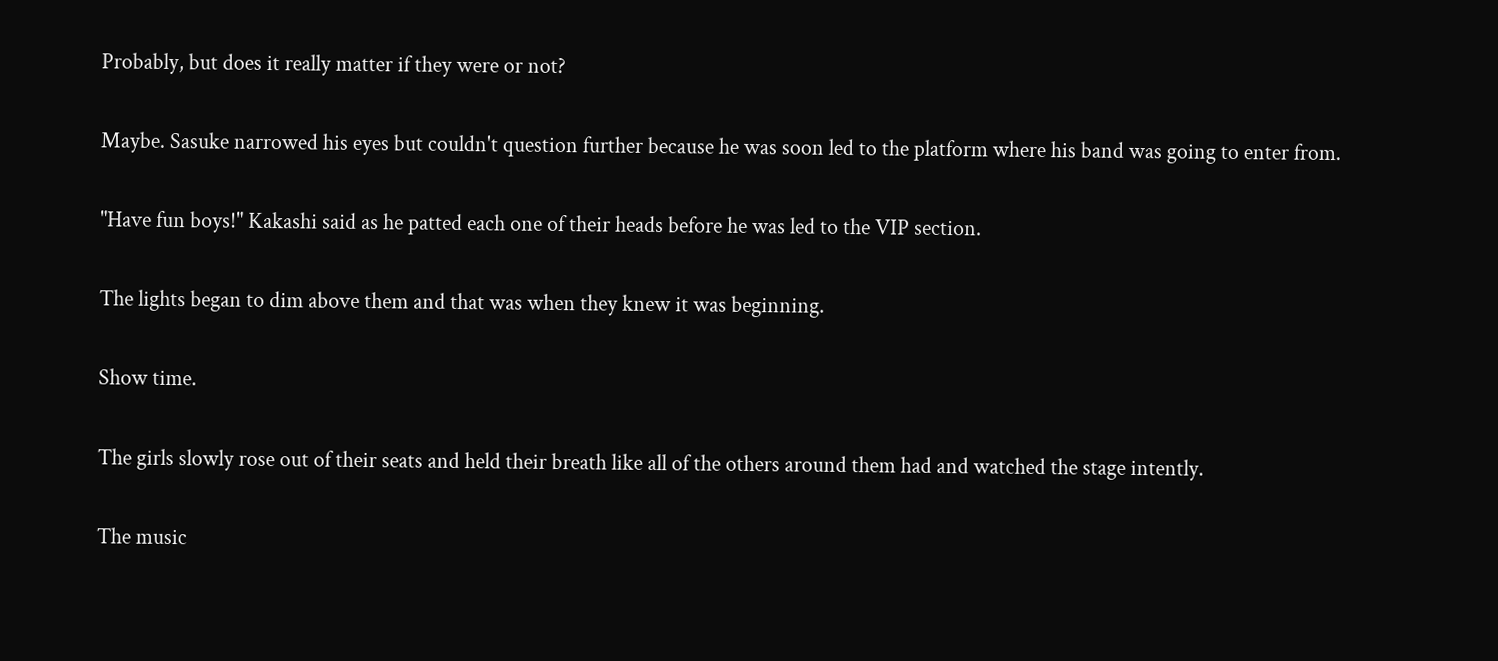Probably, but does it really matter if they were or not?

Maybe. Sasuke narrowed his eyes but couldn't question further because he was soon led to the platform where his band was going to enter from.

"Have fun boys!" Kakashi said as he patted each one of their heads before he was led to the VIP section.

The lights began to dim above them and that was when they knew it was beginning.

Show time.

The girls slowly rose out of their seats and held their breath like all of the others around them had and watched the stage intently.

The music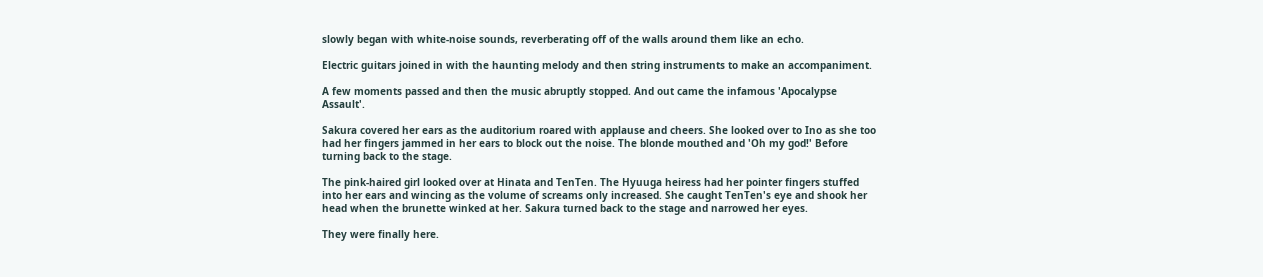slowly began with white-noise sounds, reverberating off of the walls around them like an echo.

Electric guitars joined in with the haunting melody and then string instruments to make an accompaniment.

A few moments passed and then the music abruptly stopped. And out came the infamous 'Apocalypse Assault'.

Sakura covered her ears as the auditorium roared with applause and cheers. She looked over to Ino as she too had her fingers jammed in her ears to block out the noise. The blonde mouthed and 'Oh my god!' Before turning back to the stage.

The pink-haired girl looked over at Hinata and TenTen. The Hyuuga heiress had her pointer fingers stuffed into her ears and wincing as the volume of screams only increased. She caught TenTen's eye and shook her head when the brunette winked at her. Sakura turned back to the stage and narrowed her eyes.

They were finally here.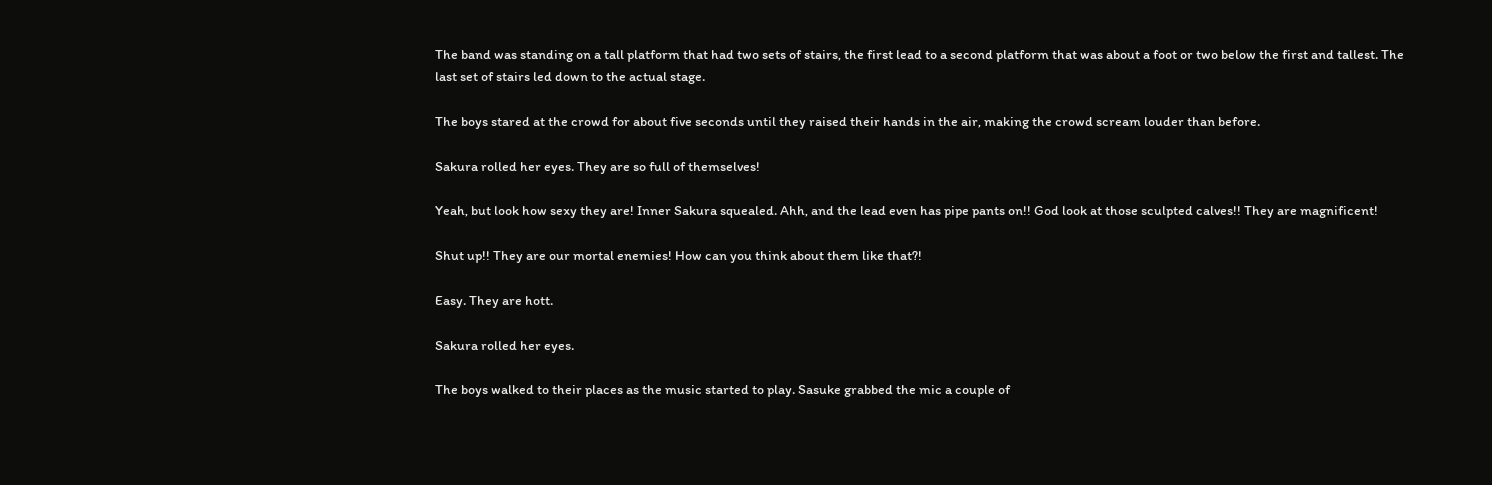The band was standing on a tall platform that had two sets of stairs, the first lead to a second platform that was about a foot or two below the first and tallest. The last set of stairs led down to the actual stage.

The boys stared at the crowd for about five seconds until they raised their hands in the air, making the crowd scream louder than before.

Sakura rolled her eyes. They are so full of themselves!

Yeah, but look how sexy they are! Inner Sakura squealed. Ahh, and the lead even has pipe pants on!! God look at those sculpted calves!! They are magnificent!

Shut up!! They are our mortal enemies! How can you think about them like that?!

Easy. They are hott.

Sakura rolled her eyes.

The boys walked to their places as the music started to play. Sasuke grabbed the mic a couple of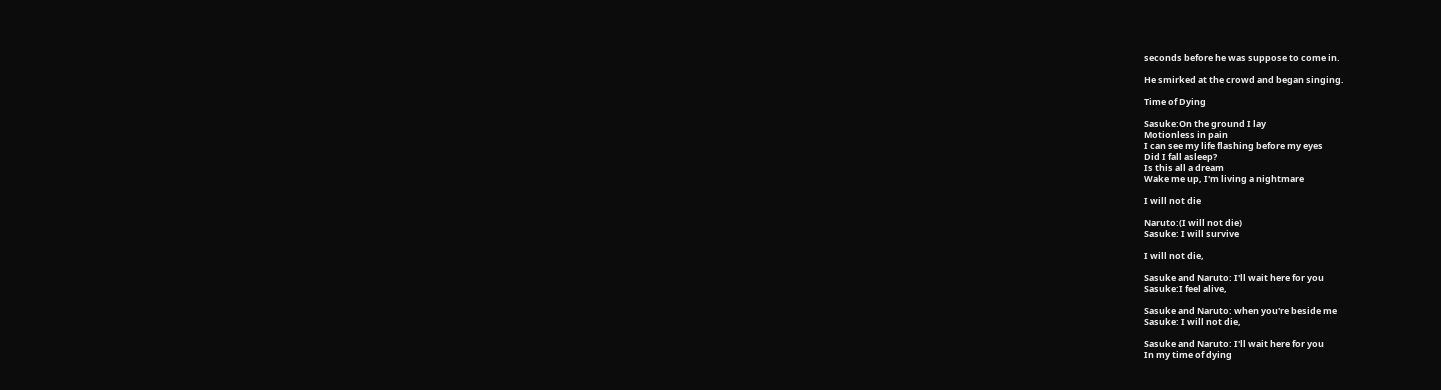seconds before he was suppose to come in.

He smirked at the crowd and began singing.

Time of Dying

Sasuke:On the ground I lay
Motionless in pain
I can see my life flashing before my eyes
Did I fall asleep?
Is this all a dream
Wake me up, I'm living a nightmare

I will not die

Naruto:(I will not die)
Sasuke: I will survive

I will not die,

Sasuke and Naruto: I'll wait here for you
Sasuke:I feel alive,

Sasuke and Naruto: when you're beside me
Sasuke: I will not die,

Sasuke and Naruto: I'll wait here for you
In my time of dying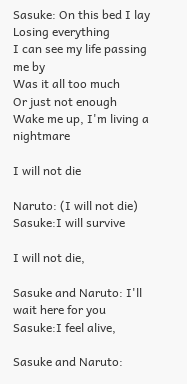Sasuke: On this bed I lay
Losing everything
I can see my life passing me by
Was it all too much
Or just not enough
Wake me up, I'm living a nightmare

I will not die

Naruto: (I will not die)
Sasuke:I will survive

I will not die,

Sasuke and Naruto: I'll wait here for you
Sasuke:I feel alive,

Sasuke and Naruto: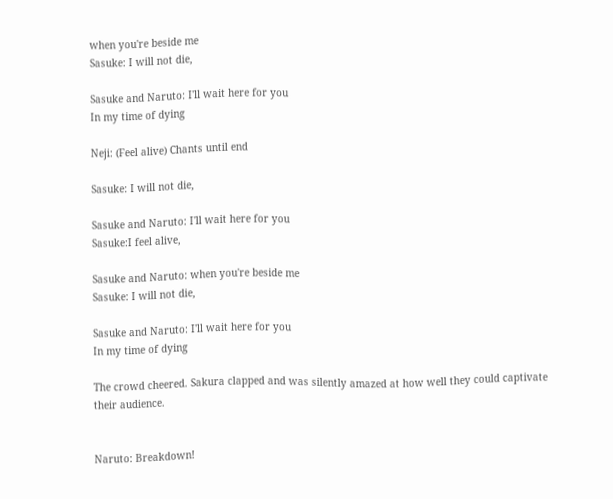when you're beside me
Sasuke: I will not die,

Sasuke and Naruto: I'll wait here for you
In my time of dying

Neji: (Feel alive) Chants until end

Sasuke: I will not die,

Sasuke and Naruto: I'll wait here for you
Sasuke:I feel alive,

Sasuke and Naruto: when you're beside me
Sasuke: I will not die,

Sasuke and Naruto: I'll wait here for you
In my time of dying

The crowd cheered. Sakura clapped and was silently amazed at how well they could captivate their audience.


Naruto: Breakdown!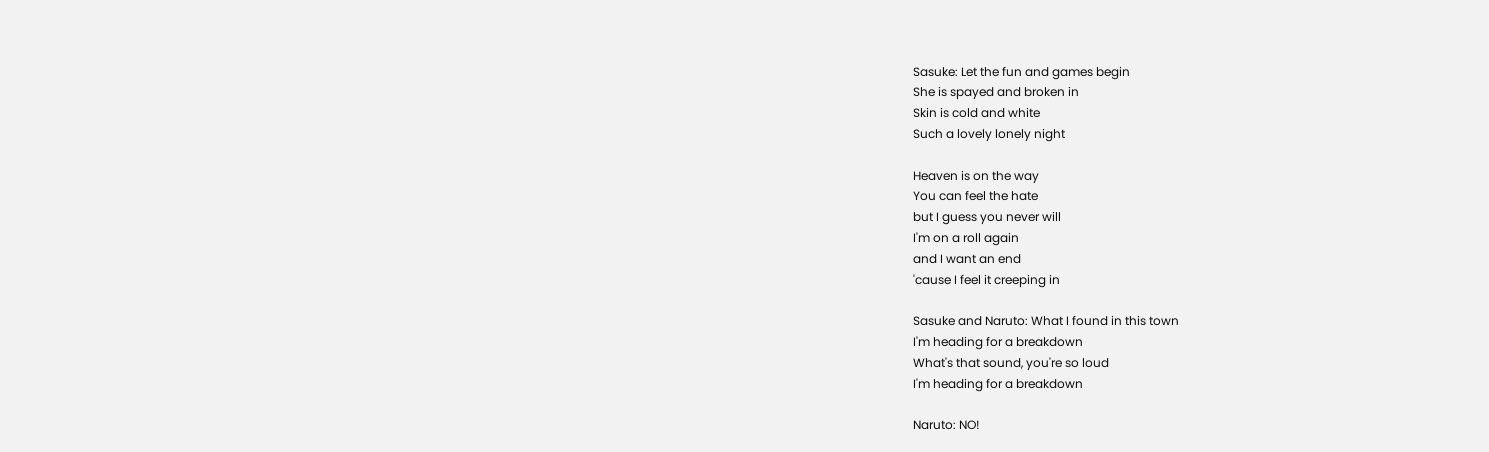Sasuke: Let the fun and games begin
She is spayed and broken in
Skin is cold and white
Such a lovely lonely night

Heaven is on the way
You can feel the hate
but I guess you never will
I'm on a roll again
and I want an end
'cause I feel it creeping in

Sasuke and Naruto: What I found in this town
I'm heading for a breakdown
What's that sound, you're so loud
I'm heading for a breakdown

Naruto: NO!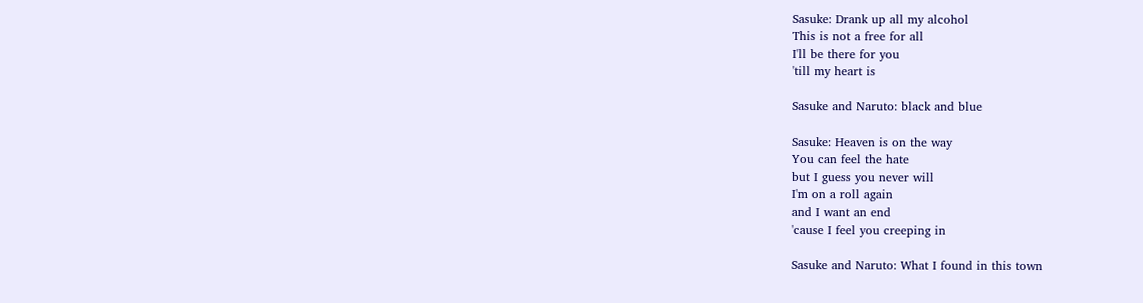Sasuke: Drank up all my alcohol
This is not a free for all
I'll be there for you
'till my heart is

Sasuke and Naruto: black and blue

Sasuke: Heaven is on the way
You can feel the hate
but I guess you never will
I'm on a roll again
and I want an end
'cause I feel you creeping in

Sasuke and Naruto: What I found in this town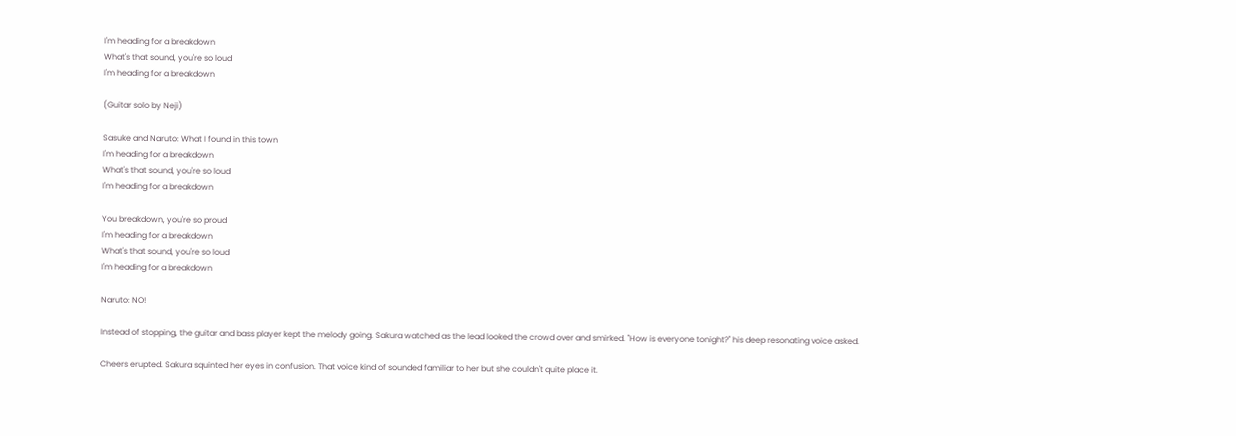I'm heading for a breakdown
What's that sound, you're so loud
I'm heading for a breakdown

(Guitar solo by Neji)

Sasuke and Naruto: What I found in this town
I'm heading for a breakdown
What's that sound, you're so loud
I'm heading for a breakdown

You breakdown, you're so proud
I'm heading for a breakdown
What's that sound, you're so loud
I'm heading for a breakdown

Naruto: NO!

Instead of stopping, the guitar and bass player kept the melody going. Sakura watched as the lead looked the crowd over and smirked. "How is everyone tonight?" his deep resonating voice asked.

Cheers erupted. Sakura squinted her eyes in confusion. That voice kind of sounded familiar to her but she couldn't quite place it.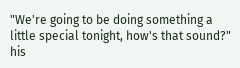"We're going to be doing something a little special tonight, how's that sound?" his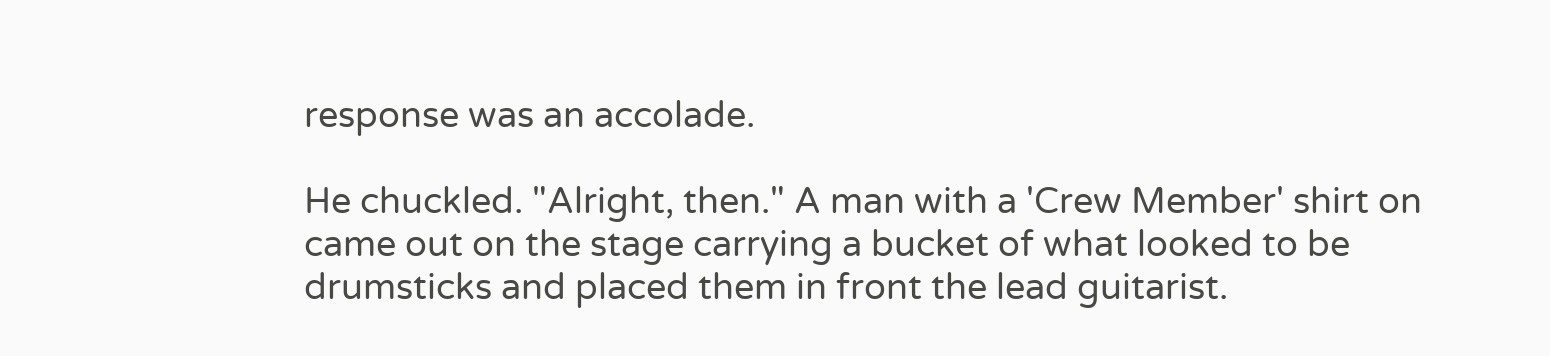response was an accolade.

He chuckled. "Alright, then." A man with a 'Crew Member' shirt on came out on the stage carrying a bucket of what looked to be drumsticks and placed them in front the lead guitarist.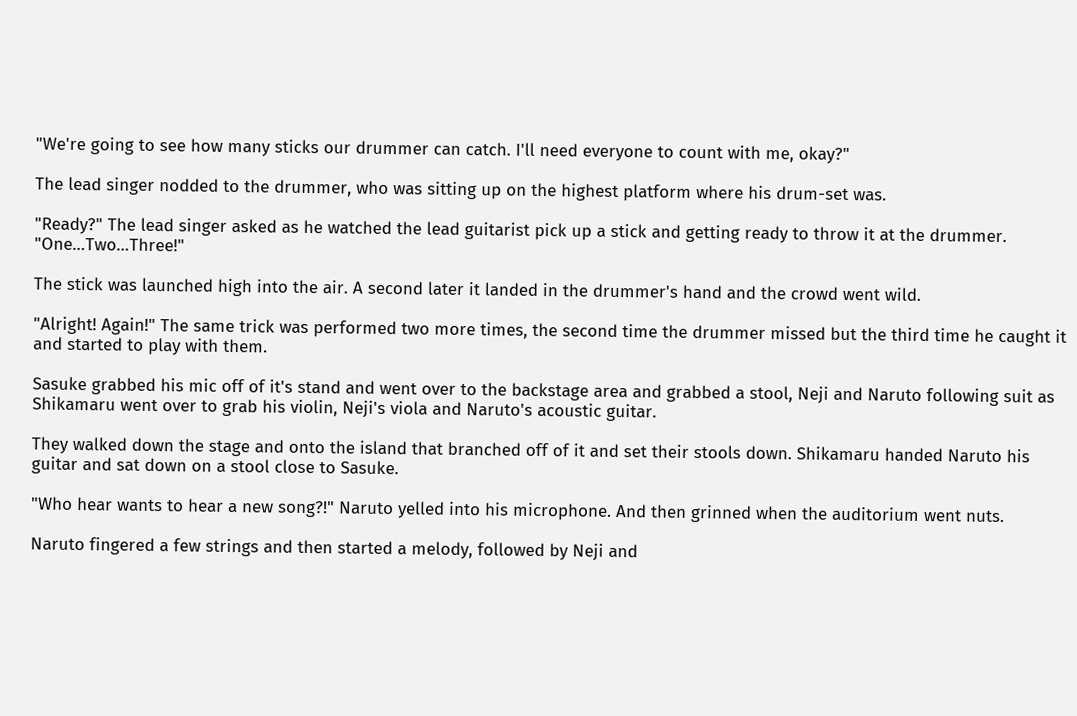"We're going to see how many sticks our drummer can catch. I'll need everyone to count with me, okay?"

The lead singer nodded to the drummer, who was sitting up on the highest platform where his drum-set was.

"Ready?" The lead singer asked as he watched the lead guitarist pick up a stick and getting ready to throw it at the drummer. "One…Two…Three!"

The stick was launched high into the air. A second later it landed in the drummer's hand and the crowd went wild.

"Alright! Again!" The same trick was performed two more times, the second time the drummer missed but the third time he caught it and started to play with them.

Sasuke grabbed his mic off of it's stand and went over to the backstage area and grabbed a stool, Neji and Naruto following suit as Shikamaru went over to grab his violin, Neji's viola and Naruto's acoustic guitar.

They walked down the stage and onto the island that branched off of it and set their stools down. Shikamaru handed Naruto his guitar and sat down on a stool close to Sasuke.

"Who hear wants to hear a new song?!" Naruto yelled into his microphone. And then grinned when the auditorium went nuts.

Naruto fingered a few strings and then started a melody, followed by Neji and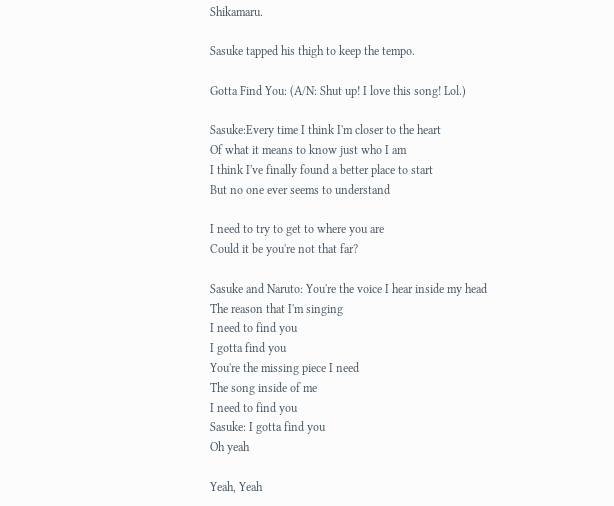Shikamaru.

Sasuke tapped his thigh to keep the tempo.

Gotta Find You: (A/N: Shut up! I love this song! Lol.)

Sasuke:Every time I think I'm closer to the heart
Of what it means to know just who I am
I think I've finally found a better place to start
But no one ever seems to understand

I need to try to get to where you are
Could it be you're not that far?

Sasuke and Naruto: You're the voice I hear inside my head
The reason that I'm singing
I need to find you
I gotta find you
You're the missing piece I need
The song inside of me
I need to find you
Sasuke: I gotta find you
Oh yeah

Yeah, Yeah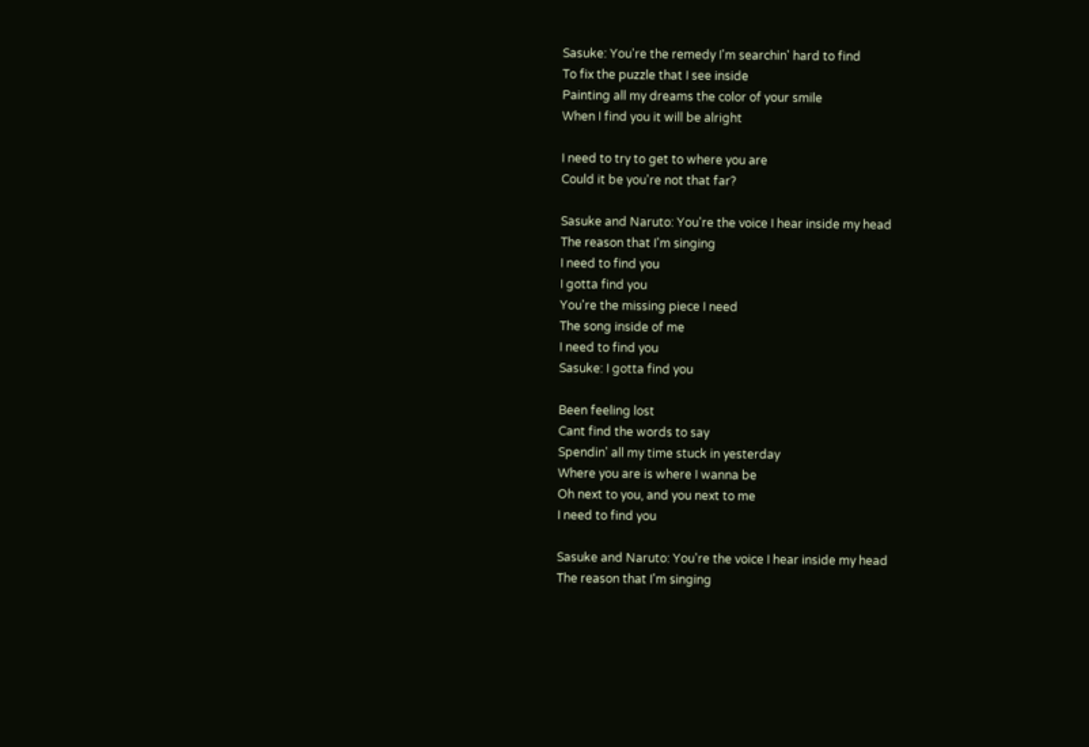Sasuke: You're the remedy I'm searchin' hard to find
To fix the puzzle that I see inside
Painting all my dreams the color of your smile
When I find you it will be alright

I need to try to get to where you are
Could it be you're not that far?

Sasuke and Naruto: You're the voice I hear inside my head
The reason that I'm singing
I need to find you
I gotta find you
You're the missing piece I need
The song inside of me
I need to find you
Sasuke: I gotta find you

Been feeling lost
Cant find the words to say
Spendin' all my time stuck in yesterday
Where you are is where I wanna be
Oh next to you, and you next to me
I need to find you

Sasuke and Naruto: You're the voice I hear inside my head
The reason that I'm singing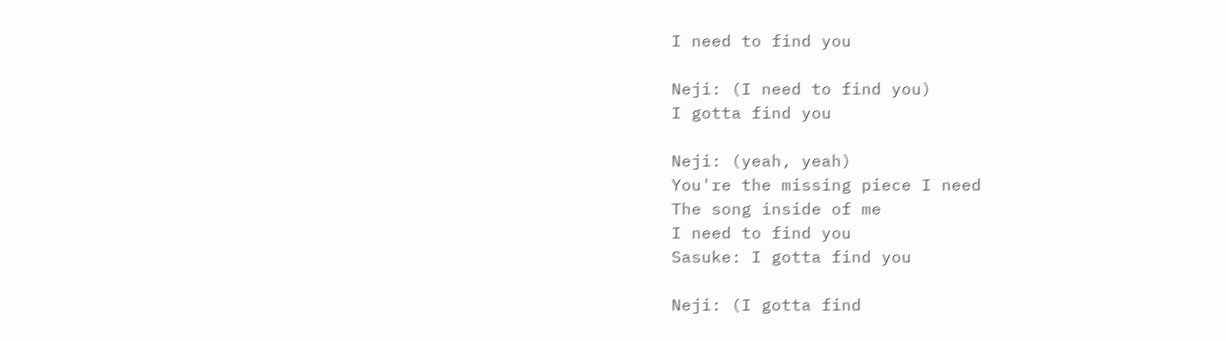I need to find you

Neji: (I need to find you)
I gotta find you

Neji: (yeah, yeah)
You're the missing piece I need
The song inside of me
I need to find you
Sasuke: I gotta find you

Neji: (I gotta find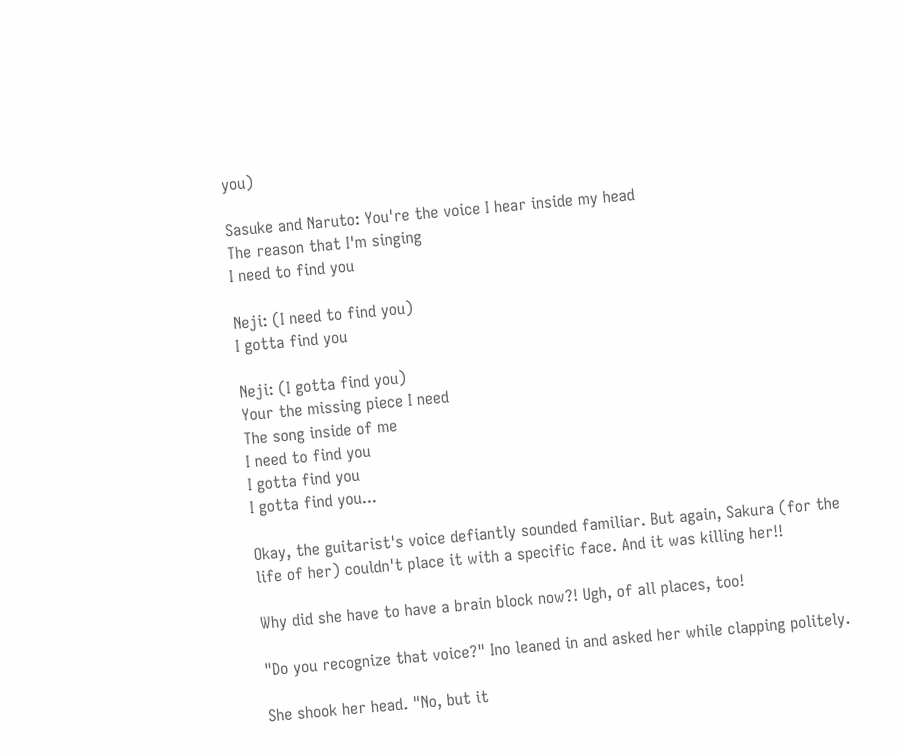you)

Sasuke and Naruto: You're the voice I hear inside my head
The reason that I'm singing
I need to find you

Neji: (I need to find you)
I gotta find you

Neji: (I gotta find you)
Your the missing piece I need
The song inside of me
I need to find you
I gotta find you
I gotta find you...

Okay, the guitarist's voice defiantly sounded familiar. But again, Sakura (for the life of her) couldn't place it with a specific face. And it was killing her!!

Why did she have to have a brain block now?! Ugh, of all places, too!

"Do you recognize that voice?" Ino leaned in and asked her while clapping politely.

She shook her head. "No, but it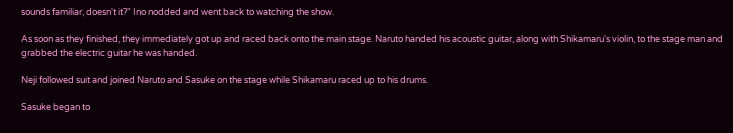sounds familiar, doesn't it?" Ino nodded and went back to watching the show.

As soon as they finished, they immediately got up and raced back onto the main stage. Naruto handed his acoustic guitar, along with Shikamaru's violin, to the stage man and grabbed the electric guitar he was handed.

Neji followed suit and joined Naruto and Sasuke on the stage while Shikamaru raced up to his drums.

Sasuke began to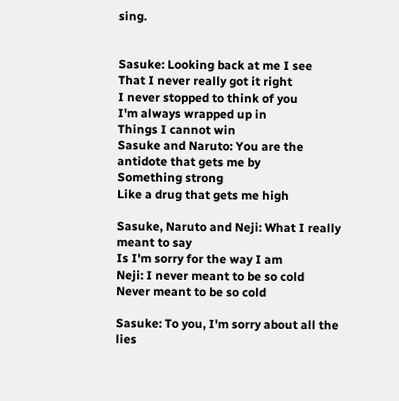sing.


Sasuke: Looking back at me I see
That I never really got it right
I never stopped to think of you
I'm always wrapped up in
Things I cannot win
Sasuke and Naruto: You are the antidote that gets me by
Something strong
Like a drug that gets me high

Sasuke, Naruto and Neji: What I really meant to say
Is I'm sorry for the way I am
Neji: I never meant to be so cold
Never meant to be so cold

Sasuke: To you, I'm sorry about all the lies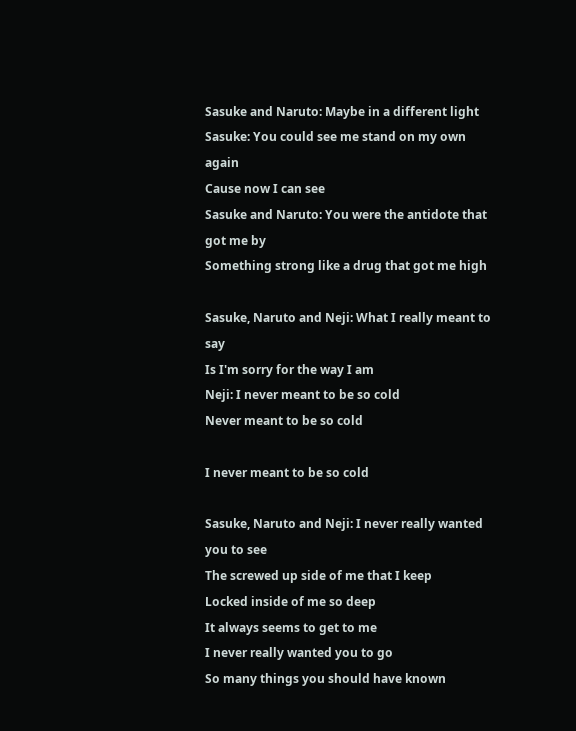Sasuke and Naruto: Maybe in a different light
Sasuke: You could see me stand on my own again
Cause now I can see
Sasuke and Naruto: You were the antidote that got me by
Something strong like a drug that got me high

Sasuke, Naruto and Neji: What I really meant to say
Is I'm sorry for the way I am
Neji: I never meant to be so cold
Never meant to be so cold

I never meant to be so cold

Sasuke, Naruto and Neji: I never really wanted you to see
The screwed up side of me that I keep
Locked inside of me so deep
It always seems to get to me
I never really wanted you to go
So many things you should have known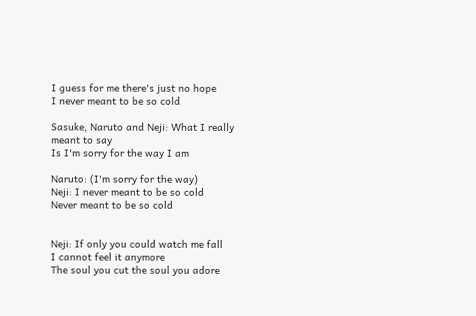I guess for me there's just no hope
I never meant to be so cold

Sasuke, Naruto and Neji: What I really meant to say
Is I'm sorry for the way I am

Naruto: (I'm sorry for the way)
Neji: I never meant to be so cold
Never meant to be so cold


Neji: If only you could watch me fall
I cannot feel it anymore
The soul you cut the soul you adore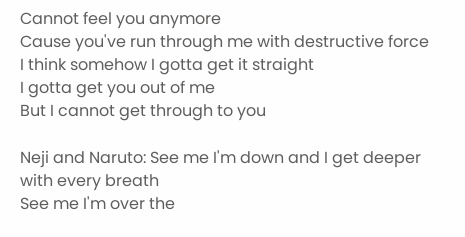Cannot feel you anymore
Cause you've run through me with destructive force
I think somehow I gotta get it straight
I gotta get you out of me
But I cannot get through to you

Neji and Naruto: See me I'm down and I get deeper with every breath
See me I'm over the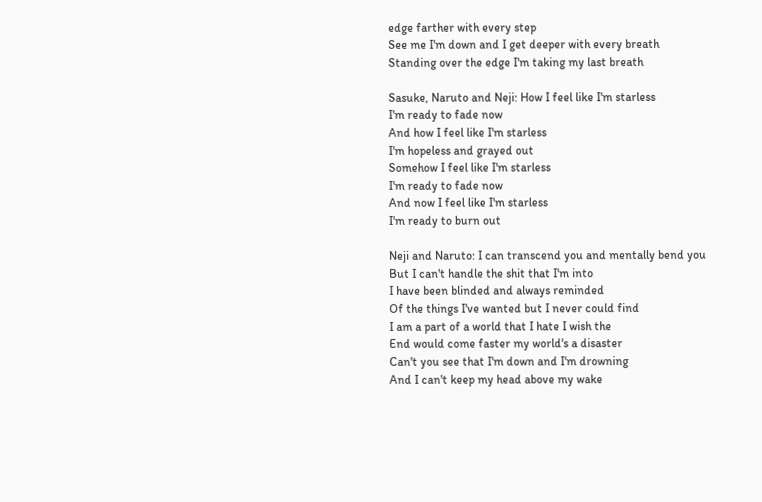edge farther with every step
See me I'm down and I get deeper with every breath
Standing over the edge I'm taking my last breath

Sasuke, Naruto and Neji: How I feel like I'm starless
I'm ready to fade now
And how I feel like I'm starless
I'm hopeless and grayed out
Somehow I feel like I'm starless
I'm ready to fade now
And now I feel like I'm starless
I'm ready to burn out

Neji and Naruto: I can transcend you and mentally bend you
But I can't handle the shit that I'm into
I have been blinded and always reminded
Of the things I've wanted but I never could find
I am a part of a world that I hate I wish the
End would come faster my world's a disaster
Can't you see that I'm down and I'm drowning
And I can't keep my head above my wake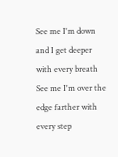See me I'm down and I get deeper with every breath
See me I'm over the edge farther with every step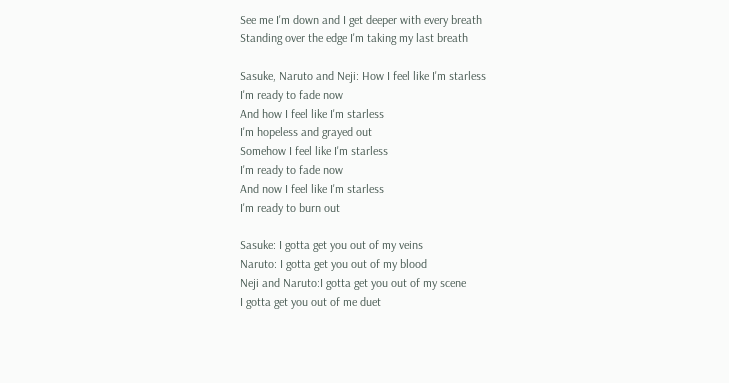See me I'm down and I get deeper with every breath
Standing over the edge I'm taking my last breath

Sasuke, Naruto and Neji: How I feel like I'm starless
I'm ready to fade now
And how I feel like I'm starless
I'm hopeless and grayed out
Somehow I feel like I'm starless
I'm ready to fade now
And now I feel like I'm starless
I'm ready to burn out

Sasuke: I gotta get you out of my veins
Naruto: I gotta get you out of my blood
Neji and Naruto:I gotta get you out of my scene
I gotta get you out of me duet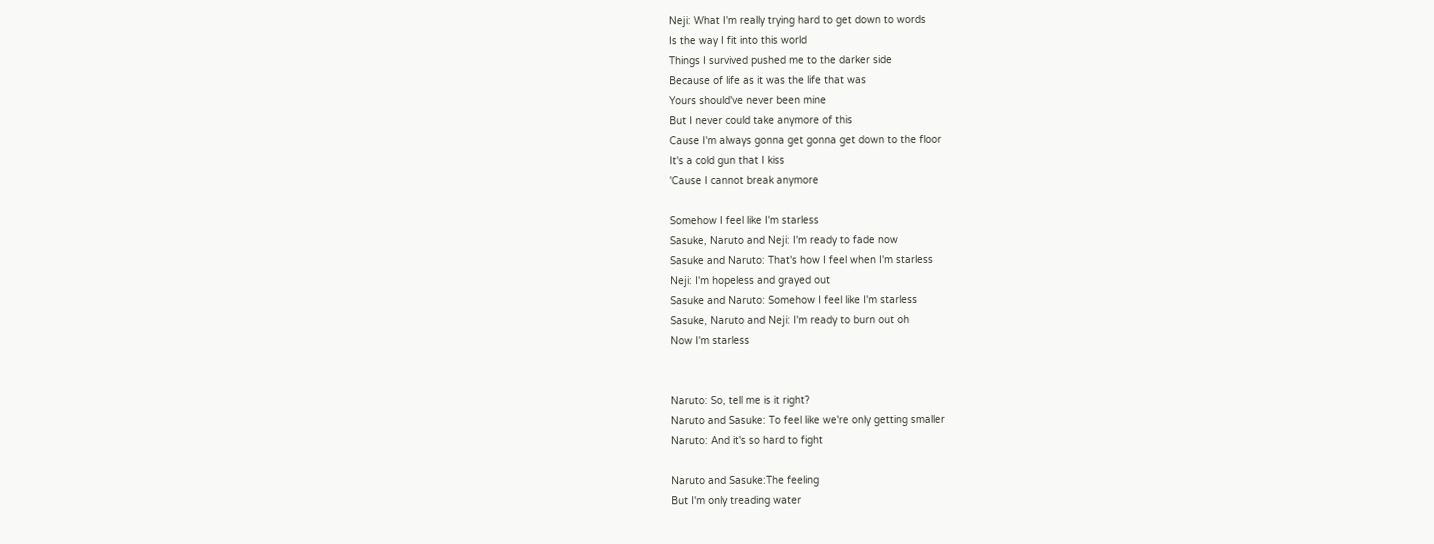Neji: What I'm really trying hard to get down to words
Is the way I fit into this world
Things I survived pushed me to the darker side
Because of life as it was the life that was
Yours should've never been mine
But I never could take anymore of this
Cause I'm always gonna get gonna get down to the floor
It's a cold gun that I kiss
'Cause I cannot break anymore

Somehow I feel like I'm starless
Sasuke, Naruto and Neji: I'm ready to fade now
Sasuke and Naruto: That's how I feel when I'm starless
Neji: I'm hopeless and grayed out
Sasuke and Naruto: Somehow I feel like I'm starless
Sasuke, Naruto and Neji: I'm ready to burn out oh
Now I'm starless


Naruto: So, tell me is it right?
Naruto and Sasuke: To feel like we're only getting smaller
Naruto: And it's so hard to fight

Naruto and Sasuke:The feeling
But I'm only treading water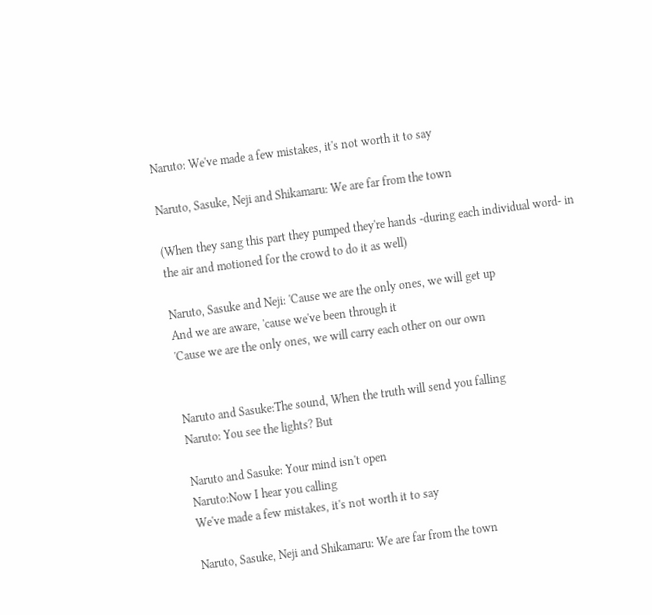Naruto: We've made a few mistakes, it's not worth it to say

Naruto, Sasuke, Neji and Shikamaru: We are far from the town

(When they sang this part they pumped they're hands -during each individual word- in the air and motioned for the crowd to do it as well)

Naruto, Sasuke and Neji: 'Cause we are the only ones, we will get up
And we are aware, 'cause we've been through it
'Cause we are the only ones, we will carry each other on our own


Naruto and Sasuke:The sound, When the truth will send you falling
Naruto: You see the lights? But

Naruto and Sasuke: Your mind isn't open
Naruto:Now I hear you calling
We've made a few mistakes, it's not worth it to say

Naruto, Sasuke, Neji and Shikamaru: We are far from the town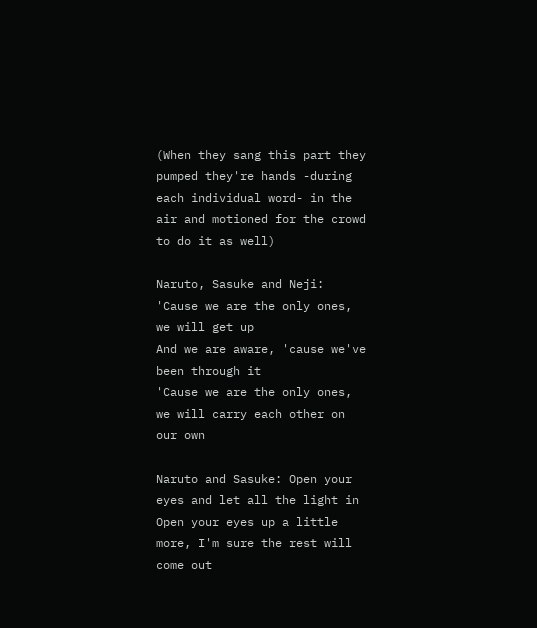(When they sang this part they pumped they're hands -during each individual word- in the air and motioned for the crowd to do it as well)

Naruto, Sasuke and Neji: 'Cause we are the only ones, we will get up
And we are aware, 'cause we've been through it
'Cause we are the only ones, we will carry each other on our own

Naruto and Sasuke: Open your eyes and let all the light in
Open your eyes up a little more, I'm sure the rest will come out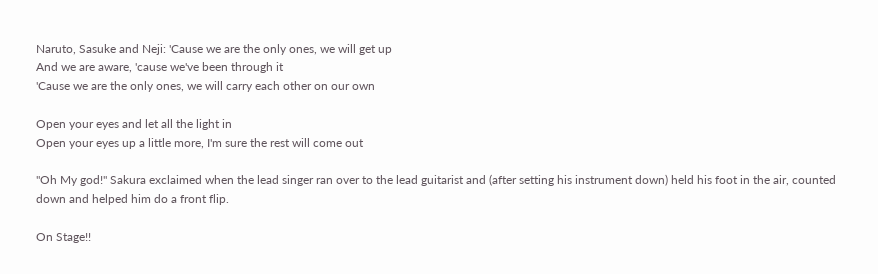Naruto, Sasuke and Neji: 'Cause we are the only ones, we will get up
And we are aware, 'cause we've been through it
'Cause we are the only ones, we will carry each other on our own

Open your eyes and let all the light in
Open your eyes up a little more, I'm sure the rest will come out

"Oh My god!" Sakura exclaimed when the lead singer ran over to the lead guitarist and (after setting his instrument down) held his foot in the air, counted down and helped him do a front flip.

On Stage!!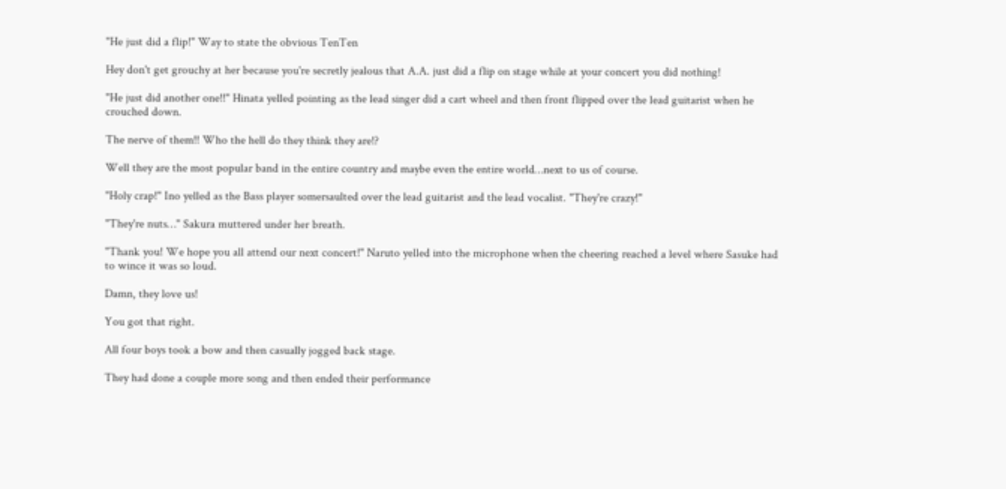"He just did a flip!" Way to state the obvious TenTen

Hey don't get grouchy at her because you're secretly jealous that A.A. just did a flip on stage while at your concert you did nothing!

"He just did another one!!" Hinata yelled pointing as the lead singer did a cart wheel and then front flipped over the lead guitarist when he crouched down.

The nerve of them!! Who the hell do they think they are!?

Well they are the most popular band in the entire country and maybe even the entire world…next to us of course.

"Holy crap!" Ino yelled as the Bass player somersaulted over the lead guitarist and the lead vocalist. "They're crazy!"

"They're nuts…" Sakura muttered under her breath.

"Thank you! We hope you all attend our next concert!" Naruto yelled into the microphone when the cheering reached a level where Sasuke had to wince it was so loud.

Damn, they love us!

You got that right.

All four boys took a bow and then casually jogged back stage.

They had done a couple more song and then ended their performance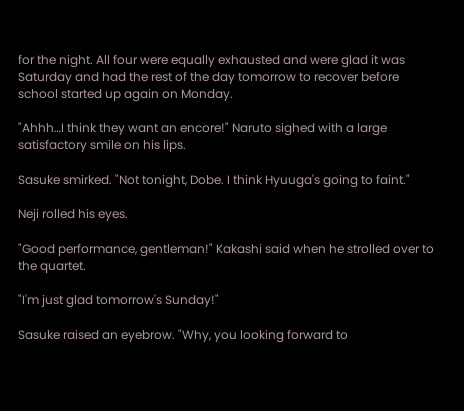for the night. All four were equally exhausted and were glad it was Saturday and had the rest of the day tomorrow to recover before school started up again on Monday.

"Ahhh…I think they want an encore!" Naruto sighed with a large satisfactory smile on his lips.

Sasuke smirked. "Not tonight, Dobe. I think Hyuuga's going to faint."

Neji rolled his eyes.

"Good performance, gentleman!" Kakashi said when he strolled over to the quartet.

"I'm just glad tomorrow's Sunday!"

Sasuke raised an eyebrow. "Why, you looking forward to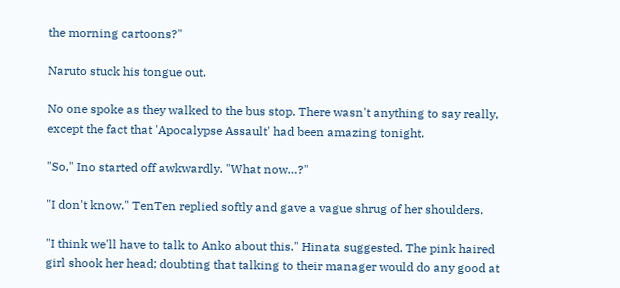the morning cartoons?"

Naruto stuck his tongue out.

No one spoke as they walked to the bus stop. There wasn't anything to say really, except the fact that 'Apocalypse Assault' had been amazing tonight.

"So," Ino started off awkwardly. "What now…?"

"I don't know." TenTen replied softly and gave a vague shrug of her shoulders.

"I think we'll have to talk to Anko about this." Hinata suggested. The pink haired girl shook her head; doubting that talking to their manager would do any good at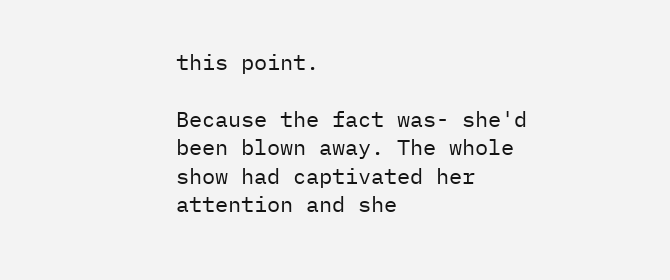this point.

Because the fact was- she'd been blown away. The whole show had captivated her attention and she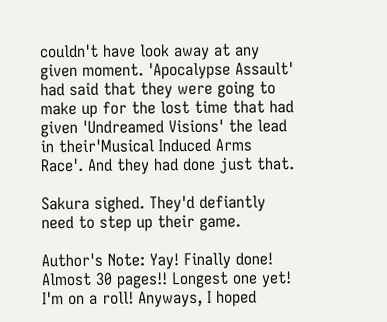couldn't have look away at any given moment. 'Apocalypse Assault' had said that they were going to make up for the lost time that had given 'Undreamed Visions' the lead in their'Musical Induced Arms Race'. And they had done just that.

Sakura sighed. They'd defiantly need to step up their game.

Author's Note: Yay! Finally done! Almost 30 pages!! Longest one yet! I'm on a roll! Anyways, I hoped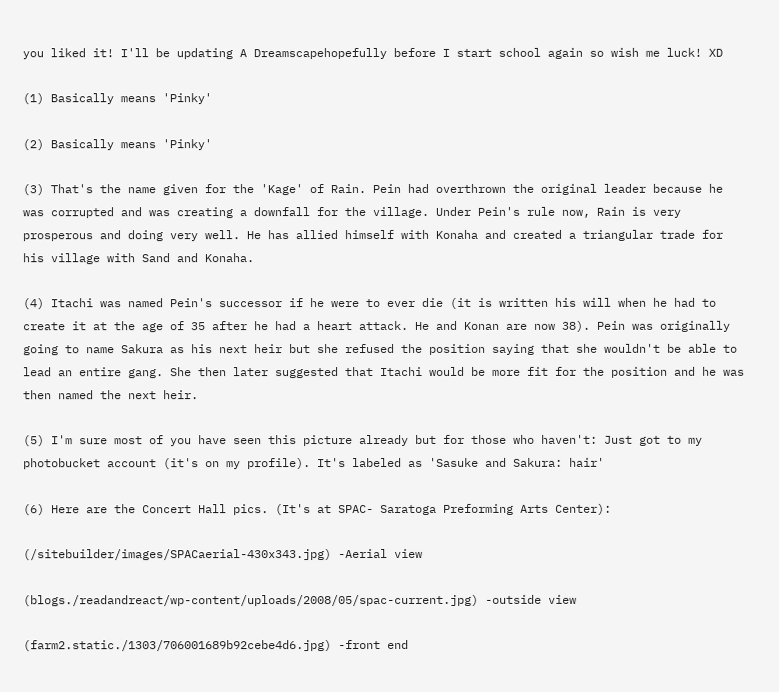you liked it! I'll be updating A Dreamscapehopefully before I start school again so wish me luck! XD

(1) Basically means 'Pinky'

(2) Basically means 'Pinky'

(3) That's the name given for the 'Kage' of Rain. Pein had overthrown the original leader because he was corrupted and was creating a downfall for the village. Under Pein's rule now, Rain is very prosperous and doing very well. He has allied himself with Konaha and created a triangular trade for his village with Sand and Konaha.

(4) Itachi was named Pein's successor if he were to ever die (it is written his will when he had to create it at the age of 35 after he had a heart attack. He and Konan are now 38). Pein was originally going to name Sakura as his next heir but she refused the position saying that she wouldn't be able to lead an entire gang. She then later suggested that Itachi would be more fit for the position and he was then named the next heir.

(5) I'm sure most of you have seen this picture already but for those who haven't: Just got to my photobucket account (it's on my profile). It's labeled as 'Sasuke and Sakura: hair'

(6) Here are the Concert Hall pics. (It's at SPAC- Saratoga Preforming Arts Center):

(/sitebuilder/images/SPACaerial-430x343.jpg) -Aerial view

(blogs./readandreact/wp-content/uploads/2008/05/spac-current.jpg) -outside view

(farm2.static./1303/706001689b92cebe4d6.jpg) -front end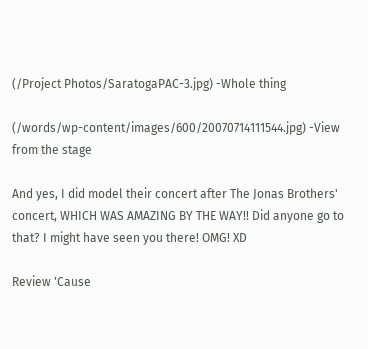(/Project Photos/SaratogaPAC-3.jpg) -Whole thing

(/words/wp-content/images/600/20070714111544.jpg) -View from the stage

And yes, I did model their concert after The Jonas Brothers' concert, WHICH WAS AMAZING BY THE WAY!! Did anyone go to that? I might have seen you there! OMG! XD

Review 'Cause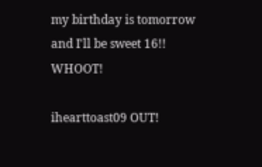my birthday is tomorrow and I'll be sweet 16!! WHOOT!

ihearttoast09 OUT!